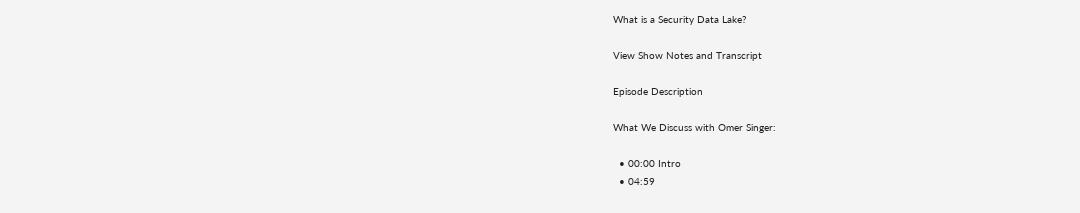What is a Security Data Lake?

View Show Notes and Transcript

Episode Description

What We Discuss with Omer Singer:

  • 00:00 Intro
  • 04:59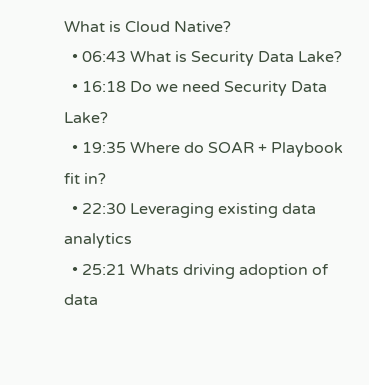What is Cloud Native?
  • 06:43 What is Security Data Lake?
  • 16:18 Do we need Security Data Lake?
  • 19:35 Where do SOAR + Playbook fit in?
  • 22:30 Leveraging existing data analytics
  • 25:21 Whats driving adoption of data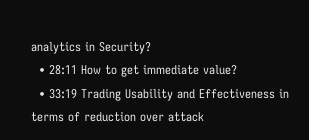analytics in Security?
  • 28:11 How to get immediate value?
  • 33:19 Trading Usability and Effectiveness in terms of reduction over attack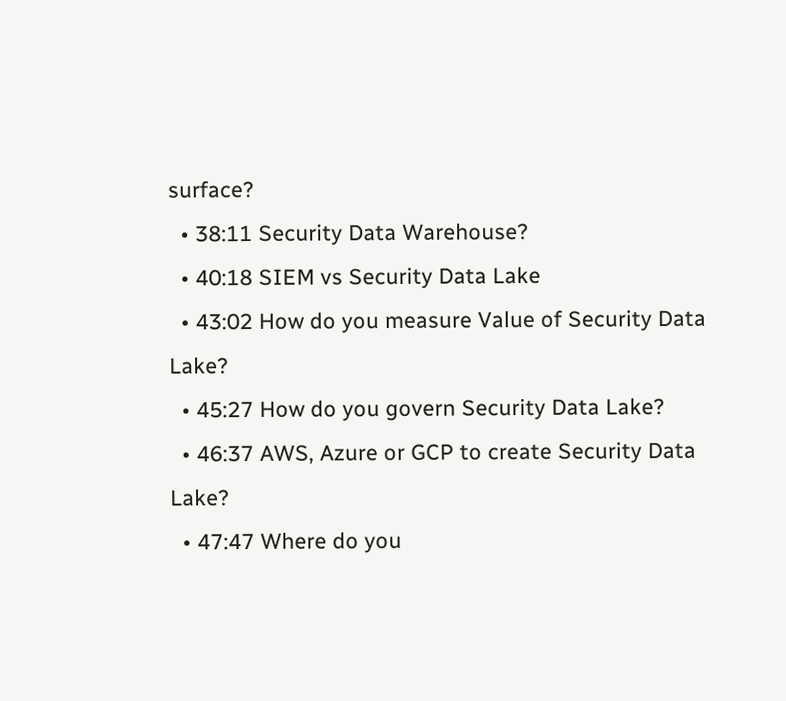surface?
  • 38:11 Security Data Warehouse?
  • 40:18 SIEM vs Security Data Lake
  • 43:02 How do you measure Value of Security Data Lake?
  • 45:27 How do you govern Security Data Lake?
  • 46:37 AWS, Azure or GCP to create Security Data Lake?
  • 47:47 Where do you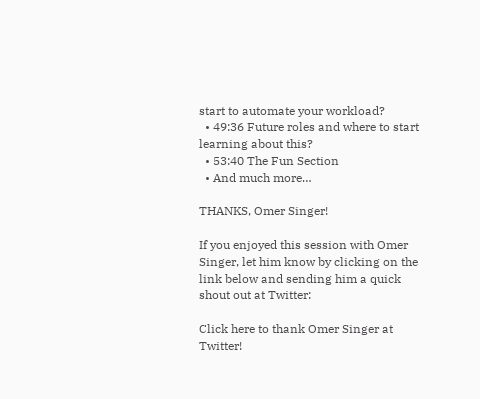start to automate your workload?
  • 49:36 Future roles and where to start learning about this?
  • 53:40 The Fun Section
  • And much more…

THANKS, Omer Singer!

If you enjoyed this session with Omer Singer, let him know by clicking on the link below and sending him a quick shout out at Twitter:

Click here to thank Omer Singer at Twitter!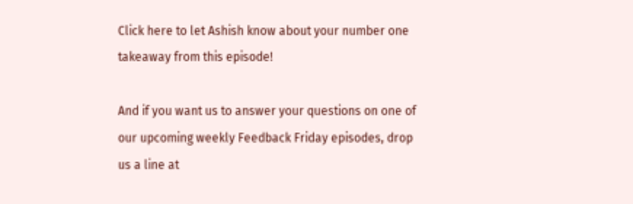Click here to let Ashish know about your number one takeaway from this episode!

And if you want us to answer your questions on one of our upcoming weekly Feedback Friday episodes, drop us a line at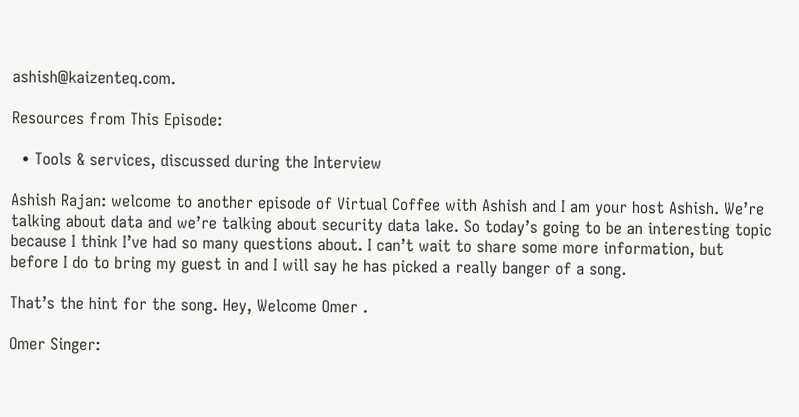ashish@kaizenteq.com.

Resources from This Episode:

  • Tools & services, discussed during the Interview

Ashish Rajan: welcome to another episode of Virtual Coffee with Ashish and I am your host Ashish. We’re talking about data and we’re talking about security data lake. So today’s going to be an interesting topic because I think I’ve had so many questions about. I can’t wait to share some more information, but before I do to bring my guest in and I will say he has picked a really banger of a song.

That’s the hint for the song. Hey, Welcome Omer .

Omer Singer: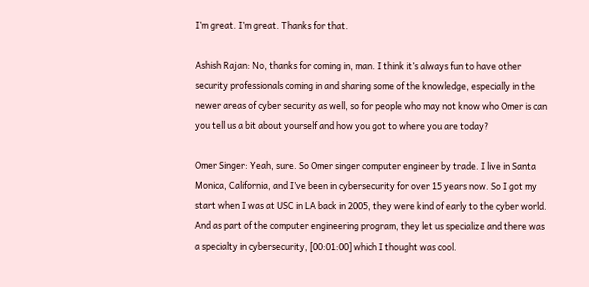I’m great. I’m great. Thanks for that.

Ashish Rajan: No, thanks for coming in, man. I think it’s always fun to have other security professionals coming in and sharing some of the knowledge, especially in the newer areas of cyber security as well, so for people who may not know who Omer is can you tell us a bit about yourself and how you got to where you are today?

Omer Singer: Yeah, sure. So Omer singer computer engineer by trade. I live in Santa Monica, California, and I’ve been in cybersecurity for over 15 years now. So I got my start when I was at USC in LA back in 2005, they were kind of early to the cyber world. And as part of the computer engineering program, they let us specialize and there was a specialty in cybersecurity, [00:01:00] which I thought was cool.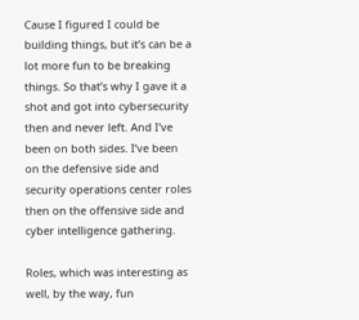Cause I figured I could be building things, but it’s can be a lot more fun to be breaking things. So that’s why I gave it a shot and got into cybersecurity then and never left. And I’ve been on both sides. I’ve been on the defensive side and security operations center roles then on the offensive side and cyber intelligence gathering.

Roles, which was interesting as well, by the way, fun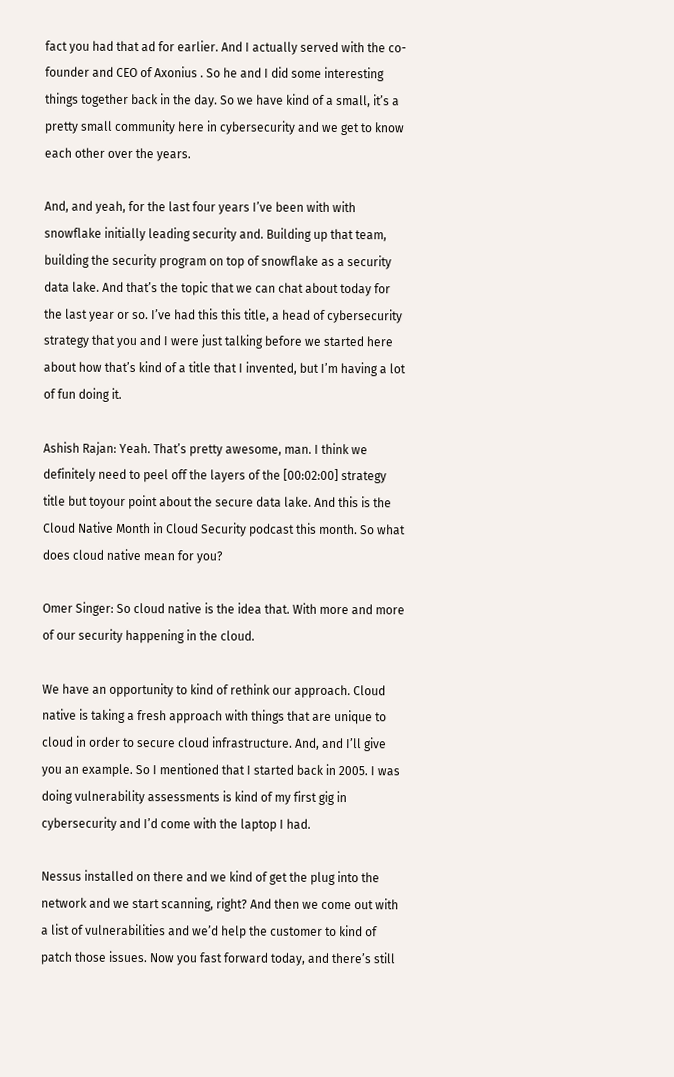fact you had that ad for earlier. And I actually served with the co-founder and CEO of Axonius . So he and I did some interesting things together back in the day. So we have kind of a small, it’s a pretty small community here in cybersecurity and we get to know each other over the years.

And, and yeah, for the last four years I’ve been with with snowflake initially leading security and. Building up that team, building the security program on top of snowflake as a security data lake. And that’s the topic that we can chat about today for the last year or so. I’ve had this this title, a head of cybersecurity strategy that you and I were just talking before we started here about how that’s kind of a title that I invented, but I’m having a lot of fun doing it.

Ashish Rajan: Yeah. That’s pretty awesome, man. I think we definitely need to peel off the layers of the [00:02:00] strategy title but toyour point about the secure data lake. And this is the Cloud Native Month in Cloud Security podcast this month. So what does cloud native mean for you?

Omer Singer: So cloud native is the idea that. With more and more of our security happening in the cloud.

We have an opportunity to kind of rethink our approach. Cloud native is taking a fresh approach with things that are unique to cloud in order to secure cloud infrastructure. And, and I’ll give you an example. So I mentioned that I started back in 2005. I was doing vulnerability assessments is kind of my first gig in cybersecurity and I’d come with the laptop I had.

Nessus installed on there and we kind of get the plug into the network and we start scanning, right? And then we come out with a list of vulnerabilities and we’d help the customer to kind of patch those issues. Now you fast forward today, and there’s still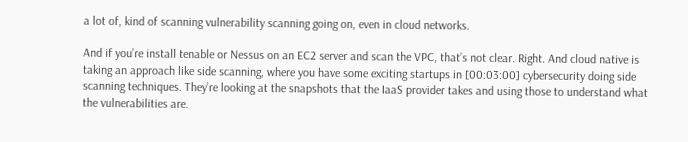a lot of, kind of scanning vulnerability scanning going on, even in cloud networks.

And if you’re install tenable or Nessus on an EC2 server and scan the VPC, that’s not clear. Right. And cloud native is taking an approach like side scanning, where you have some exciting startups in [00:03:00] cybersecurity doing side scanning techniques. They’re looking at the snapshots that the IaaS provider takes and using those to understand what the vulnerabilities are.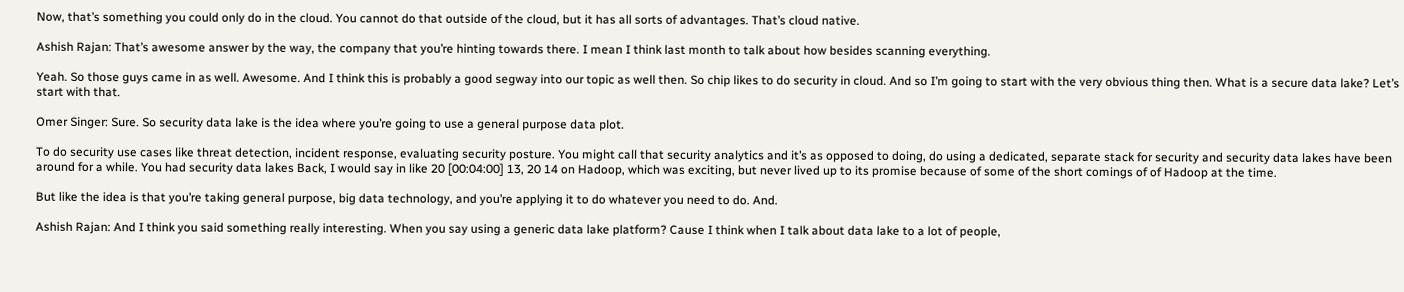Now, that’s something you could only do in the cloud. You cannot do that outside of the cloud, but it has all sorts of advantages. That’s cloud native.

Ashish Rajan: That’s awesome answer by the way, the company that you’re hinting towards there. I mean I think last month to talk about how besides scanning everything.

Yeah. So those guys came in as well. Awesome. And I think this is probably a good segway into our topic as well then. So chip likes to do security in cloud. And so I’m going to start with the very obvious thing then. What is a secure data lake? Let’s start with that.

Omer Singer: Sure. So security data lake is the idea where you’re going to use a general purpose data plot.

To do security use cases like threat detection, incident response, evaluating security posture. You might call that security analytics and it’s as opposed to doing, do using a dedicated, separate stack for security and security data lakes have been around for a while. You had security data lakes Back, I would say in like 20 [00:04:00] 13, 20 14 on Hadoop, which was exciting, but never lived up to its promise because of some of the short comings of of Hadoop at the time.

But like the idea is that you’re taking general purpose, big data technology, and you’re applying it to do whatever you need to do. And.

Ashish Rajan: And I think you said something really interesting. When you say using a generic data lake platform? Cause I think when I talk about data lake to a lot of people,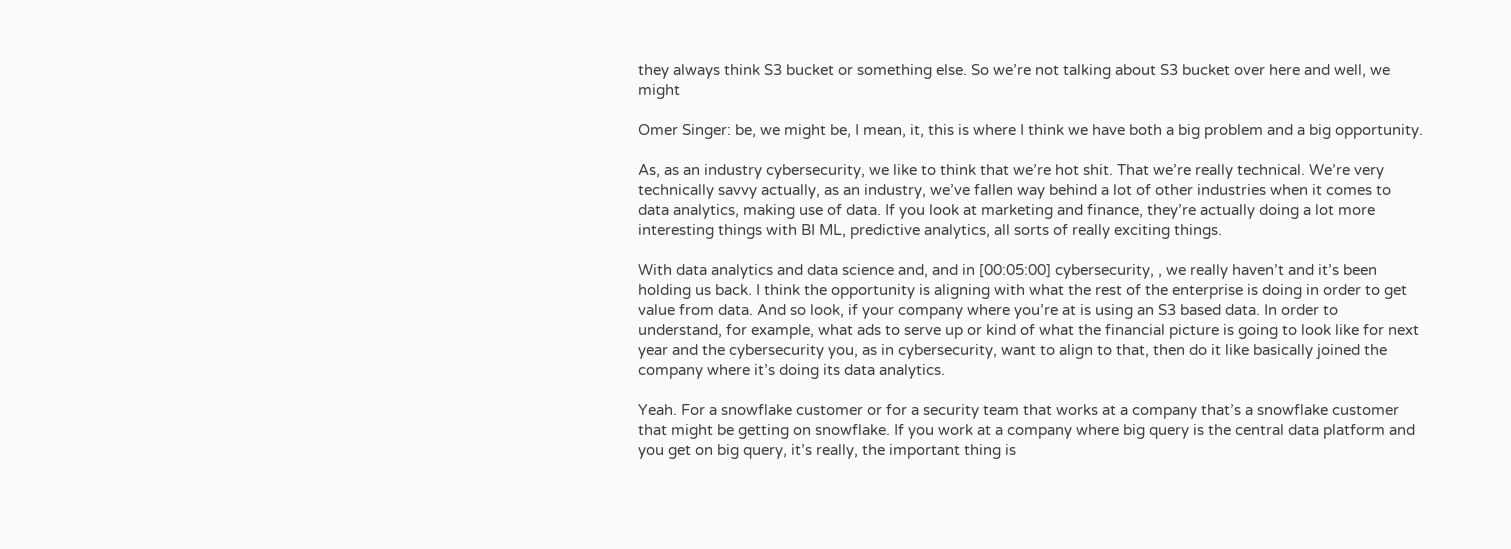they always think S3 bucket or something else. So we’re not talking about S3 bucket over here and well, we might

Omer Singer: be, we might be, I mean, it, this is where I think we have both a big problem and a big opportunity.

As, as an industry cybersecurity, we like to think that we’re hot shit. That we’re really technical. We’re very technically savvy actually, as an industry, we’ve fallen way behind a lot of other industries when it comes to data analytics, making use of data. If you look at marketing and finance, they’re actually doing a lot more interesting things with BI ML, predictive analytics, all sorts of really exciting things.

With data analytics and data science and, and in [00:05:00] cybersecurity, , we really haven’t and it’s been holding us back. I think the opportunity is aligning with what the rest of the enterprise is doing in order to get value from data. And so look, if your company where you’re at is using an S3 based data. In order to understand, for example, what ads to serve up or kind of what the financial picture is going to look like for next year and the cybersecurity you, as in cybersecurity, want to align to that, then do it like basically joined the company where it’s doing its data analytics.

Yeah. For a snowflake customer or for a security team that works at a company that’s a snowflake customer that might be getting on snowflake. If you work at a company where big query is the central data platform and you get on big query, it’s really, the important thing is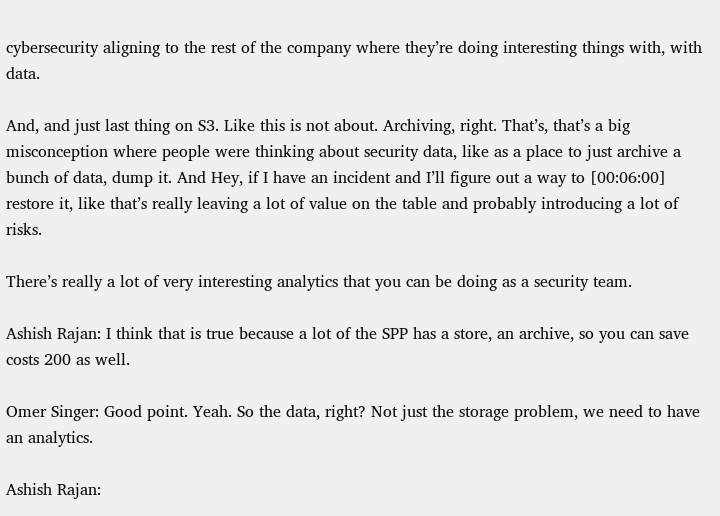cybersecurity aligning to the rest of the company where they’re doing interesting things with, with data.

And, and just last thing on S3. Like this is not about. Archiving, right. That’s, that’s a big misconception where people were thinking about security data, like as a place to just archive a bunch of data, dump it. And Hey, if I have an incident and I’ll figure out a way to [00:06:00] restore it, like that’s really leaving a lot of value on the table and probably introducing a lot of risks.

There’s really a lot of very interesting analytics that you can be doing as a security team.

Ashish Rajan: I think that is true because a lot of the SPP has a store, an archive, so you can save costs 200 as well.

Omer Singer: Good point. Yeah. So the data, right? Not just the storage problem, we need to have an analytics.

Ashish Rajan: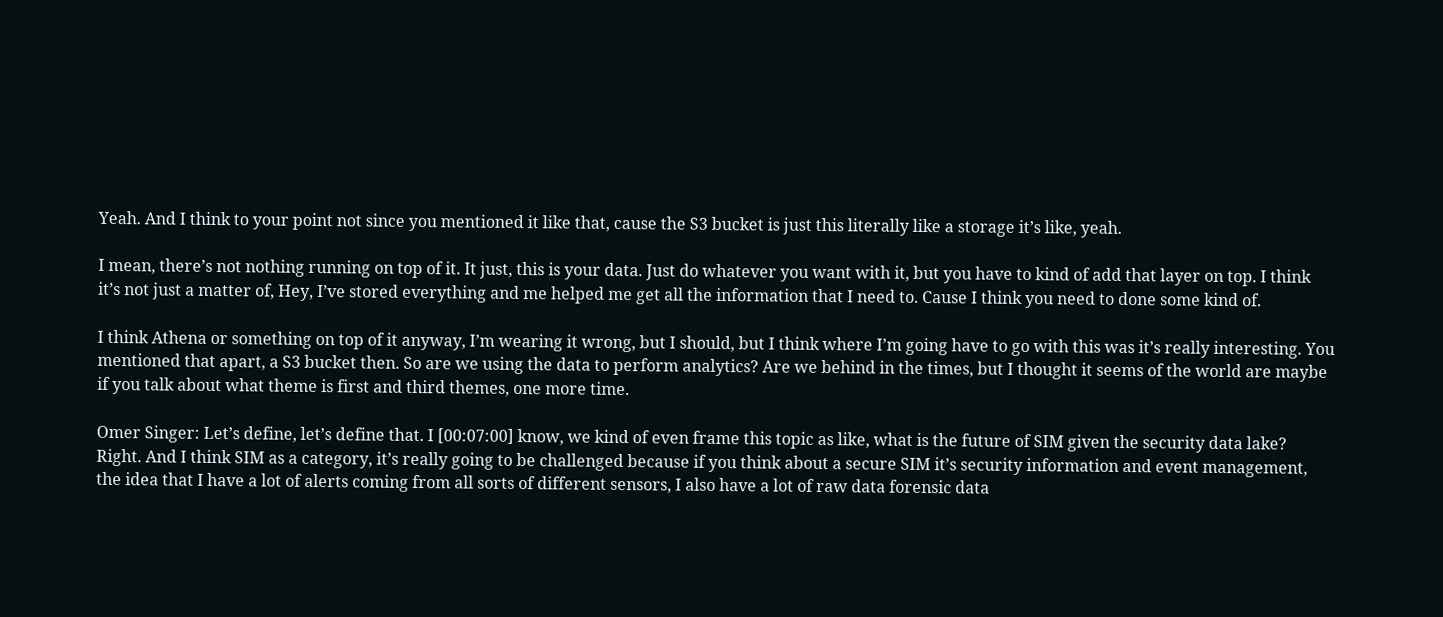Yeah. And I think to your point not since you mentioned it like that, cause the S3 bucket is just this literally like a storage it’s like, yeah.

I mean, there’s not nothing running on top of it. It just, this is your data. Just do whatever you want with it, but you have to kind of add that layer on top. I think it’s not just a matter of, Hey, I’ve stored everything and me helped me get all the information that I need to. Cause I think you need to done some kind of.

I think Athena or something on top of it anyway, I’m wearing it wrong, but I should, but I think where I’m going have to go with this was it’s really interesting. You mentioned that apart, a S3 bucket then. So are we using the data to perform analytics? Are we behind in the times, but I thought it seems of the world are maybe if you talk about what theme is first and third themes, one more time.

Omer Singer: Let’s define, let’s define that. I [00:07:00] know, we kind of even frame this topic as like, what is the future of SIM given the security data lake? Right. And I think SIM as a category, it’s really going to be challenged because if you think about a secure SIM it’s security information and event management, the idea that I have a lot of alerts coming from all sorts of different sensors, I also have a lot of raw data forensic data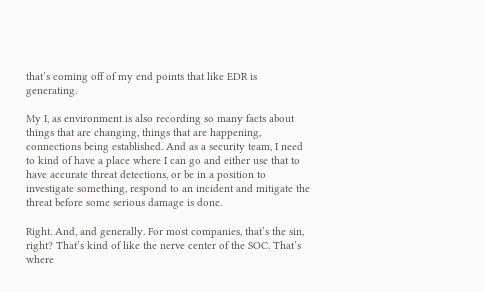that’s coming off of my end points that like EDR is generating.

My I, as environment is also recording so many facts about things that are changing, things that are happening, connections being established. And as a security team, I need to kind of have a place where I can go and either use that to have accurate threat detections, or be in a position to investigate something, respond to an incident and mitigate the threat before some serious damage is done.

Right. And, and generally. For most companies, that’s the sin, right? That’s kind of like the nerve center of the SOC. That’s where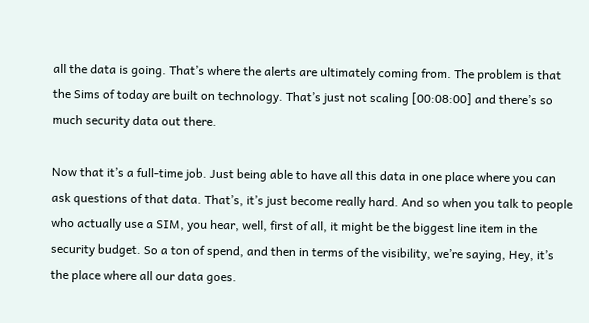all the data is going. That’s where the alerts are ultimately coming from. The problem is that the Sims of today are built on technology. That’s just not scaling [00:08:00] and there’s so much security data out there.

Now that it’s a full-time job. Just being able to have all this data in one place where you can ask questions of that data. That’s, it’s just become really hard. And so when you talk to people who actually use a SIM, you hear, well, first of all, it might be the biggest line item in the security budget. So a ton of spend, and then in terms of the visibility, we’re saying, Hey, it’s the place where all our data goes.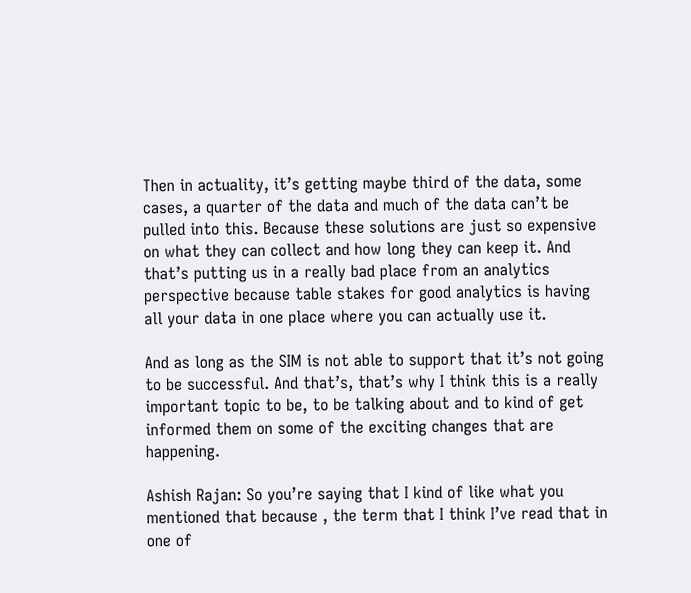Then in actuality, it’s getting maybe third of the data, some cases, a quarter of the data and much of the data can’t be pulled into this. Because these solutions are just so expensive on what they can collect and how long they can keep it. And that’s putting us in a really bad place from an analytics perspective because table stakes for good analytics is having all your data in one place where you can actually use it.

And as long as the SIM is not able to support that it’s not going to be successful. And that’s, that’s why I think this is a really important topic to be, to be talking about and to kind of get informed them on some of the exciting changes that are happening.

Ashish Rajan: So you’re saying that I kind of like what you mentioned that because , the term that I think I’ve read that in one of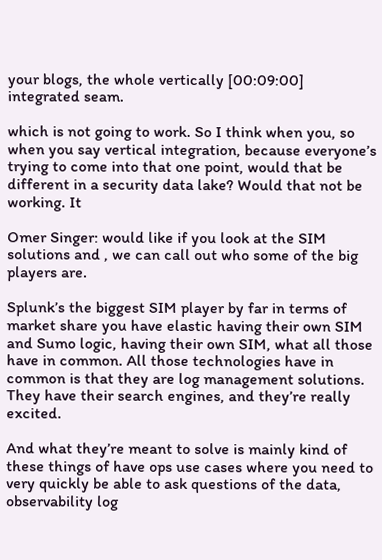your blogs, the whole vertically [00:09:00] integrated seam.

which is not going to work. So I think when you, so when you say vertical integration, because everyone’s trying to come into that one point, would that be different in a security data lake? Would that not be working. It

Omer Singer: would like if you look at the SIM solutions and , we can call out who some of the big players are.

Splunk’s the biggest SIM player by far in terms of market share you have elastic having their own SIM and Sumo logic, having their own SIM, what all those have in common. All those technologies have in common is that they are log management solutions. They have their search engines, and they’re really excited.

And what they’re meant to solve is mainly kind of these things of have ops use cases where you need to very quickly be able to ask questions of the data, observability log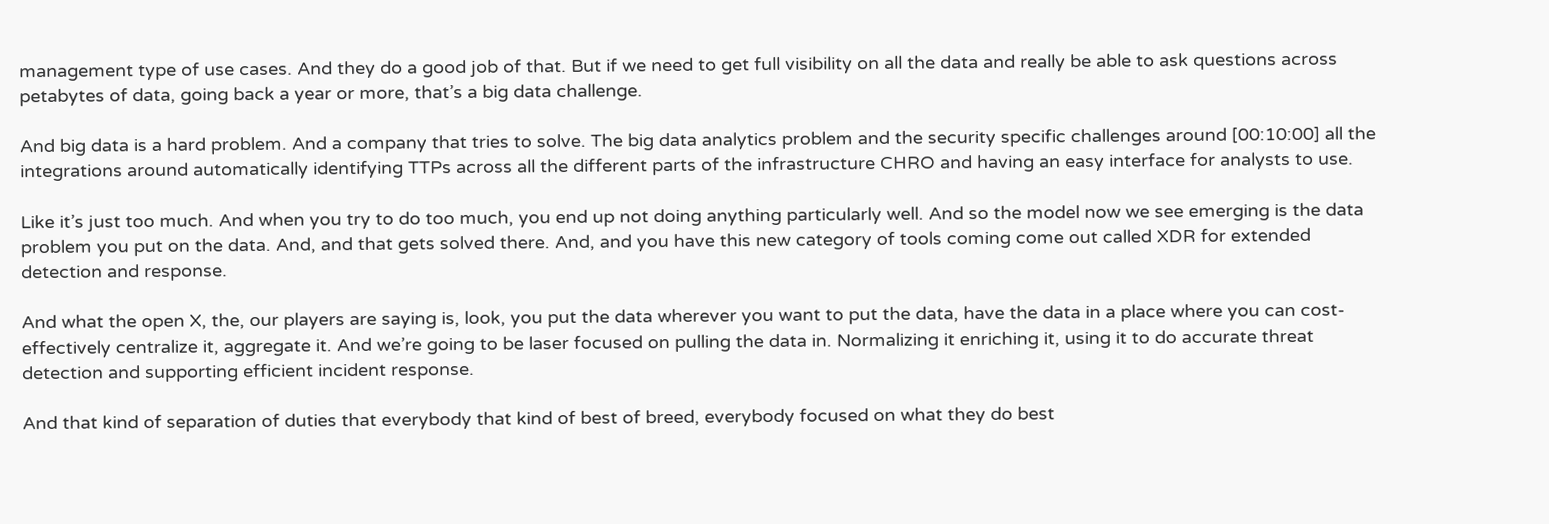management type of use cases. And they do a good job of that. But if we need to get full visibility on all the data and really be able to ask questions across petabytes of data, going back a year or more, that’s a big data challenge.

And big data is a hard problem. And a company that tries to solve. The big data analytics problem and the security specific challenges around [00:10:00] all the integrations around automatically identifying TTPs across all the different parts of the infrastructure CHRO and having an easy interface for analysts to use.

Like it’s just too much. And when you try to do too much, you end up not doing anything particularly well. And so the model now we see emerging is the data problem you put on the data. And, and that gets solved there. And, and you have this new category of tools coming come out called XDR for extended detection and response.

And what the open X, the, our players are saying is, look, you put the data wherever you want to put the data, have the data in a place where you can cost-effectively centralize it, aggregate it. And we’re going to be laser focused on pulling the data in. Normalizing it enriching it, using it to do accurate threat detection and supporting efficient incident response.

And that kind of separation of duties that everybody that kind of best of breed, everybody focused on what they do best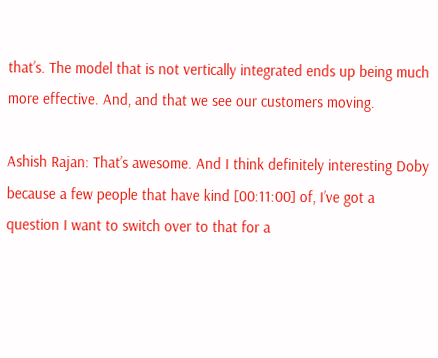that’s. The model that is not vertically integrated ends up being much more effective. And, and that we see our customers moving.

Ashish Rajan: That’s awesome. And I think definitely interesting Doby because a few people that have kind [00:11:00] of, I’ve got a question I want to switch over to that for a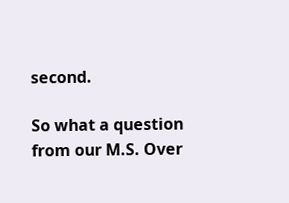second.

So what a question from our M.S. Over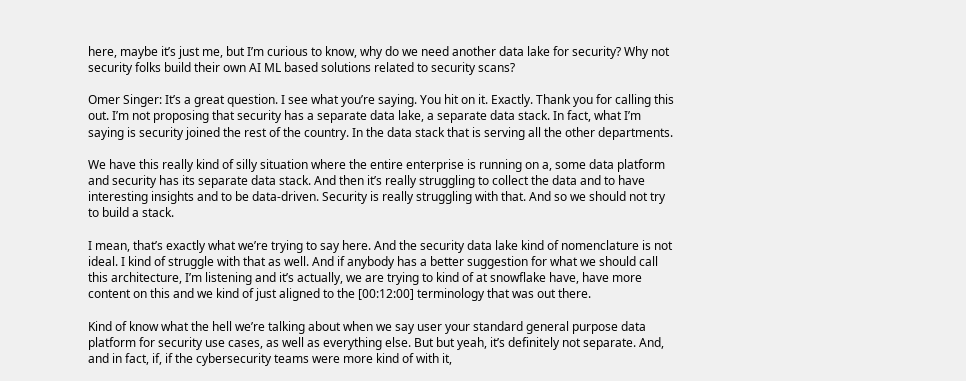here, maybe it’s just me, but I’m curious to know, why do we need another data lake for security? Why not security folks build their own AI ML based solutions related to security scans?

Omer Singer: It’s a great question. I see what you’re saying. You hit on it. Exactly. Thank you for calling this out. I’m not proposing that security has a separate data lake, a separate data stack. In fact, what I’m saying is security joined the rest of the country. In the data stack that is serving all the other departments.

We have this really kind of silly situation where the entire enterprise is running on a, some data platform and security has its separate data stack. And then it’s really struggling to collect the data and to have interesting insights and to be data-driven. Security is really struggling with that. And so we should not try to build a stack.

I mean, that’s exactly what we’re trying to say here. And the security data lake kind of nomenclature is not ideal. I kind of struggle with that as well. And if anybody has a better suggestion for what we should call this architecture, I’m listening and it’s actually, we are trying to kind of at snowflake have, have more content on this and we kind of just aligned to the [00:12:00] terminology that was out there.

Kind of know what the hell we’re talking about when we say user your standard general purpose data platform for security use cases, as well as everything else. But but yeah, it’s definitely not separate. And, and in fact, if, if the cybersecurity teams were more kind of with it,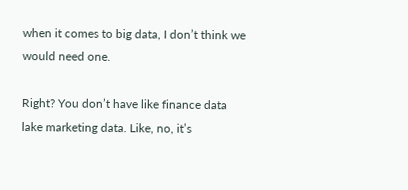when it comes to big data, I don’t think we would need one.

Right? You don’t have like finance data lake marketing data. Like, no, it’s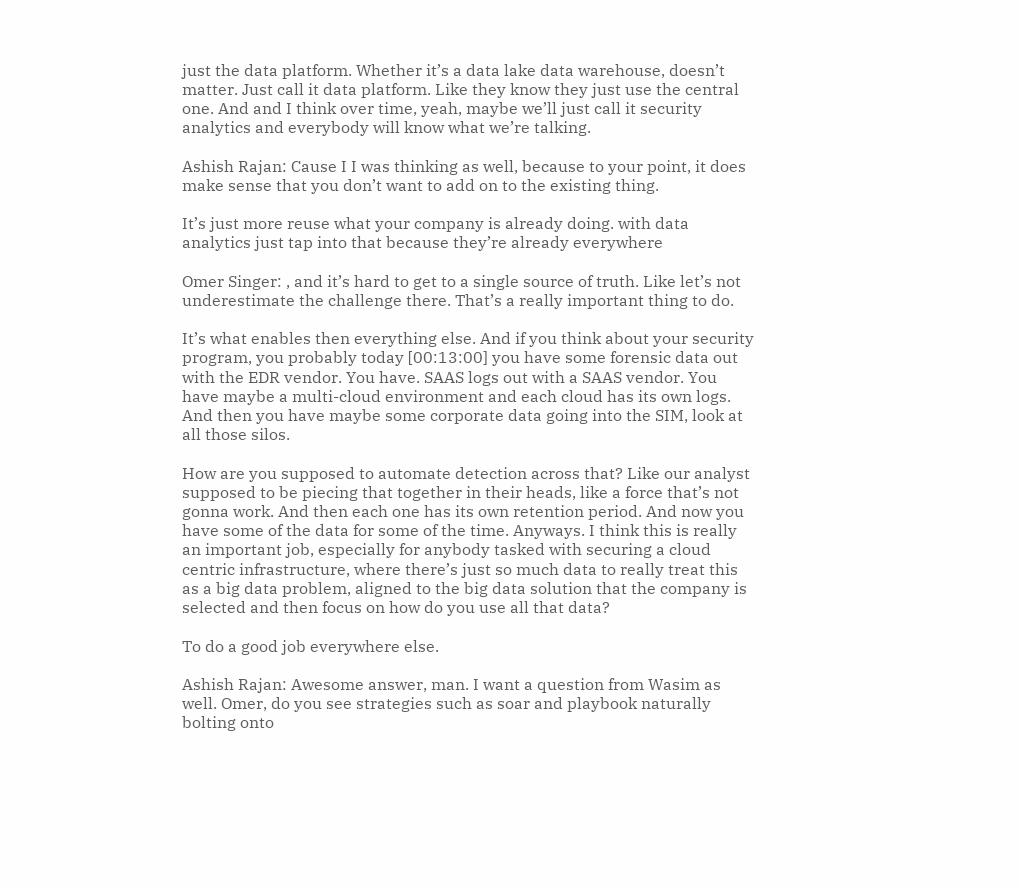just the data platform. Whether it’s a data lake data warehouse, doesn’t matter. Just call it data platform. Like they know they just use the central one. And and I think over time, yeah, maybe we’ll just call it security analytics and everybody will know what we’re talking.

Ashish Rajan: Cause I I was thinking as well, because to your point, it does make sense that you don’t want to add on to the existing thing.

It’s just more reuse what your company is already doing. with data analytics just tap into that because they’re already everywhere

Omer Singer: , and it’s hard to get to a single source of truth. Like let’s not underestimate the challenge there. That’s a really important thing to do.

It’s what enables then everything else. And if you think about your security program, you probably today [00:13:00] you have some forensic data out with the EDR vendor. You have. SAAS logs out with a SAAS vendor. You have maybe a multi-cloud environment and each cloud has its own logs. And then you have maybe some corporate data going into the SIM, look at all those silos.

How are you supposed to automate detection across that? Like our analyst supposed to be piecing that together in their heads, like a force that’s not gonna work. And then each one has its own retention period. And now you have some of the data for some of the time. Anyways. I think this is really an important job, especially for anybody tasked with securing a cloud centric infrastructure, where there’s just so much data to really treat this as a big data problem, aligned to the big data solution that the company is selected and then focus on how do you use all that data?

To do a good job everywhere else.

Ashish Rajan: Awesome answer, man. I want a question from Wasim as well. Omer, do you see strategies such as soar and playbook naturally bolting onto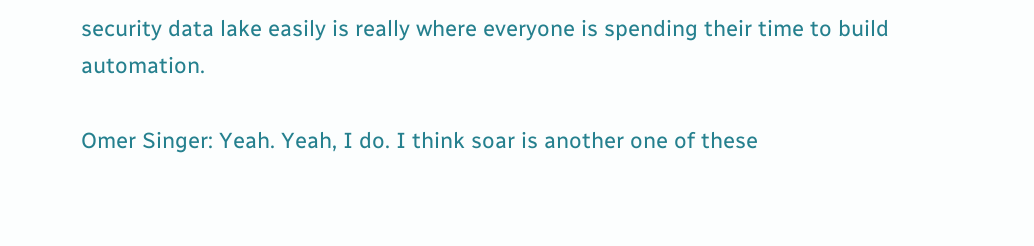security data lake easily is really where everyone is spending their time to build automation.

Omer Singer: Yeah. Yeah, I do. I think soar is another one of these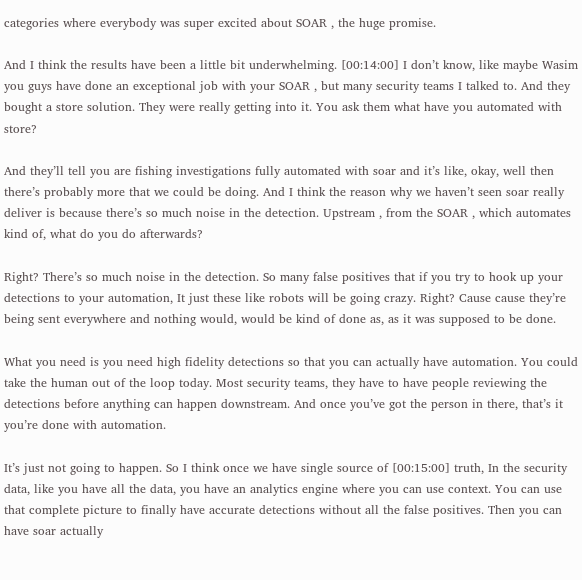categories where everybody was super excited about SOAR , the huge promise.

And I think the results have been a little bit underwhelming. [00:14:00] I don’t know, like maybe Wasim you guys have done an exceptional job with your SOAR , but many security teams I talked to. And they bought a store solution. They were really getting into it. You ask them what have you automated with store?

And they’ll tell you are fishing investigations fully automated with soar and it’s like, okay, well then there’s probably more that we could be doing. And I think the reason why we haven’t seen soar really deliver is because there’s so much noise in the detection. Upstream , from the SOAR , which automates kind of, what do you do afterwards?

Right? There’s so much noise in the detection. So many false positives that if you try to hook up your detections to your automation, It just these like robots will be going crazy. Right? Cause cause they’re being sent everywhere and nothing would, would be kind of done as, as it was supposed to be done.

What you need is you need high fidelity detections so that you can actually have automation. You could take the human out of the loop today. Most security teams, they have to have people reviewing the detections before anything can happen downstream. And once you’ve got the person in there, that’s it you’re done with automation.

It’s just not going to happen. So I think once we have single source of [00:15:00] truth, In the security data, like you have all the data, you have an analytics engine where you can use context. You can use that complete picture to finally have accurate detections without all the false positives. Then you can have soar actually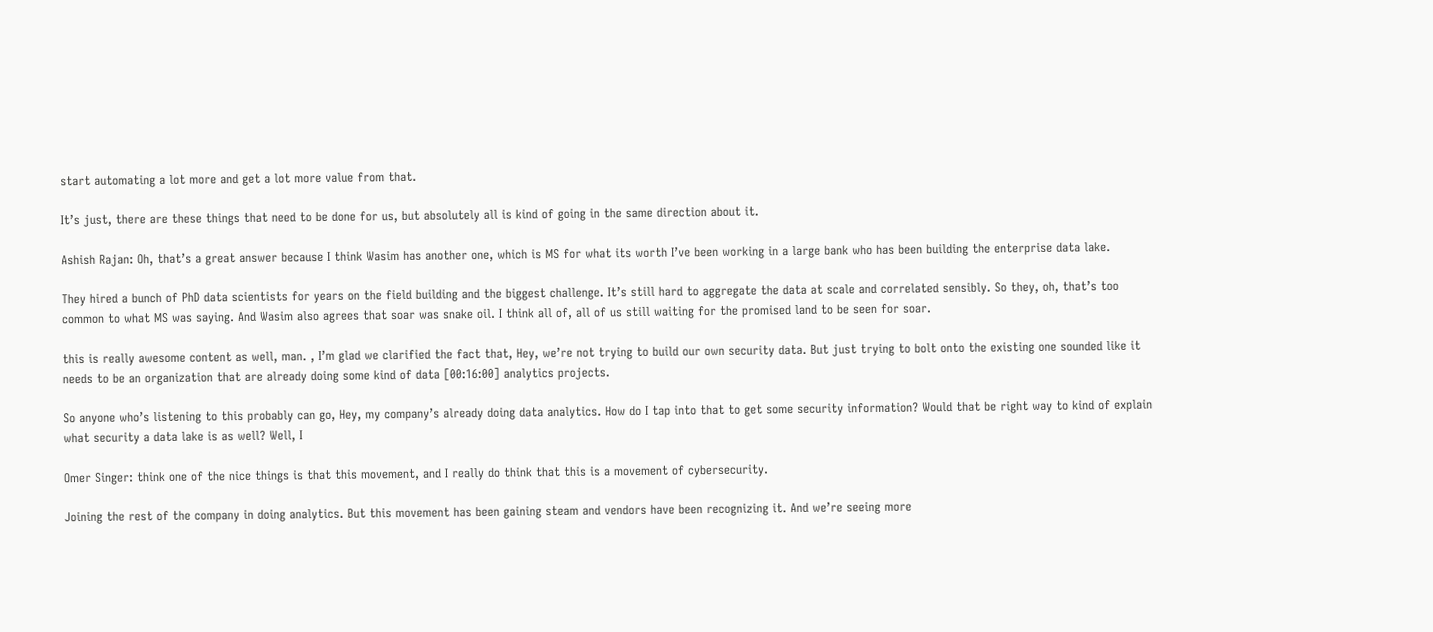start automating a lot more and get a lot more value from that.

It’s just, there are these things that need to be done for us, but absolutely all is kind of going in the same direction about it.

Ashish Rajan: Oh, that’s a great answer because I think Wasim has another one, which is MS for what its worth I’ve been working in a large bank who has been building the enterprise data lake.

They hired a bunch of PhD data scientists for years on the field building and the biggest challenge. It’s still hard to aggregate the data at scale and correlated sensibly. So they, oh, that’s too common to what MS was saying. And Wasim also agrees that soar was snake oil. I think all of, all of us still waiting for the promised land to be seen for soar.

this is really awesome content as well, man. , I’m glad we clarified the fact that, Hey, we’re not trying to build our own security data. But just trying to bolt onto the existing one sounded like it needs to be an organization that are already doing some kind of data [00:16:00] analytics projects.

So anyone who’s listening to this probably can go, Hey, my company’s already doing data analytics. How do I tap into that to get some security information? Would that be right way to kind of explain what security a data lake is as well? Well, I

Omer Singer: think one of the nice things is that this movement, and I really do think that this is a movement of cybersecurity.

Joining the rest of the company in doing analytics. But this movement has been gaining steam and vendors have been recognizing it. And we’re seeing more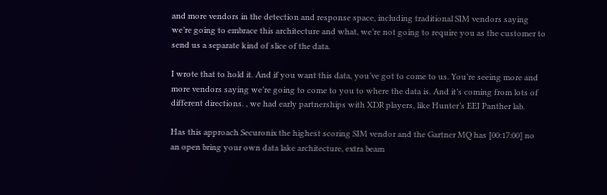and more vendors in the detection and response space, including traditional SIM vendors saying we’re going to embrace this architecture and what, we’re not going to require you as the customer to send us a separate kind of slice of the data.

I wrote that to hold it. And if you want this data, you’ve got to come to us. You’re seeing more and more vendors saying we’re going to come to you to where the data is. And it’s coming from lots of different directions. , we had early partnerships with XDR players, like Hunter’s EEI Panther lab.

Has this approach Securonix the highest scoring SIM vendor and the Gartner MQ has [00:17:00] no an open bring your own data lake architecture, extra beam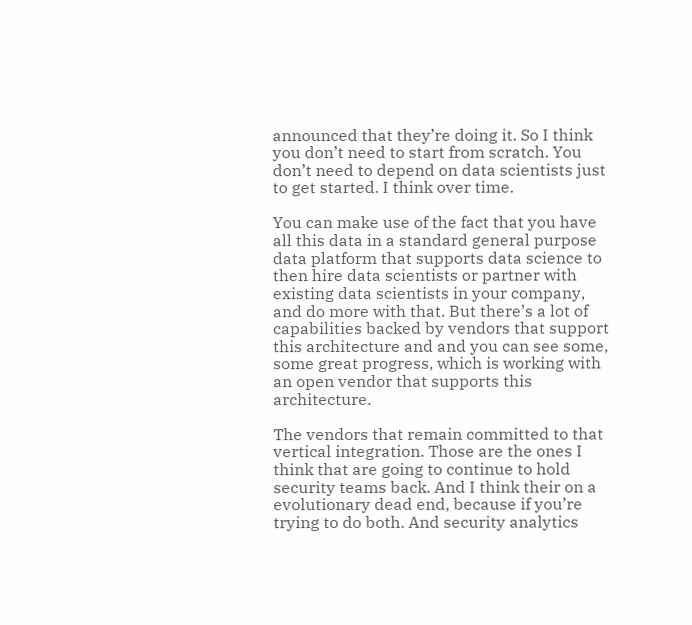announced that they’re doing it. So I think you don’t need to start from scratch. You don’t need to depend on data scientists just to get started. I think over time.

You can make use of the fact that you have all this data in a standard general purpose data platform that supports data science to then hire data scientists or partner with existing data scientists in your company, and do more with that. But there’s a lot of capabilities backed by vendors that support this architecture and and you can see some, some great progress, which is working with an open vendor that supports this architecture.

The vendors that remain committed to that vertical integration. Those are the ones I think that are going to continue to hold security teams back. And I think their on a evolutionary dead end, because if you’re trying to do both. And security analytics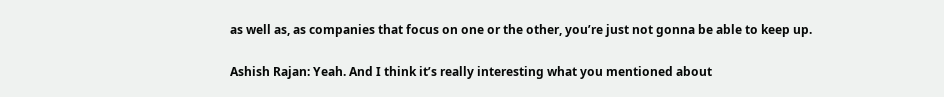as well as, as companies that focus on one or the other, you’re just not gonna be able to keep up.

Ashish Rajan: Yeah. And I think it’s really interesting what you mentioned about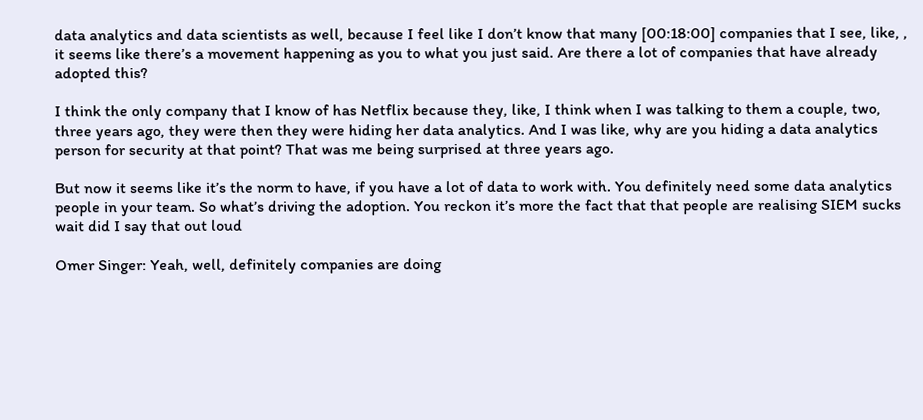data analytics and data scientists as well, because I feel like I don’t know that many [00:18:00] companies that I see, like, , it seems like there’s a movement happening as you to what you just said. Are there a lot of companies that have already adopted this?

I think the only company that I know of has Netflix because they, like, I think when I was talking to them a couple, two, three years ago, they were then they were hiding her data analytics. And I was like, why are you hiding a data analytics person for security at that point? That was me being surprised at three years ago.

But now it seems like it’s the norm to have, if you have a lot of data to work with. You definitely need some data analytics people in your team. So what’s driving the adoption. You reckon it’s more the fact that that people are realising SIEM sucks wait did I say that out loud

Omer Singer: Yeah, well, definitely companies are doing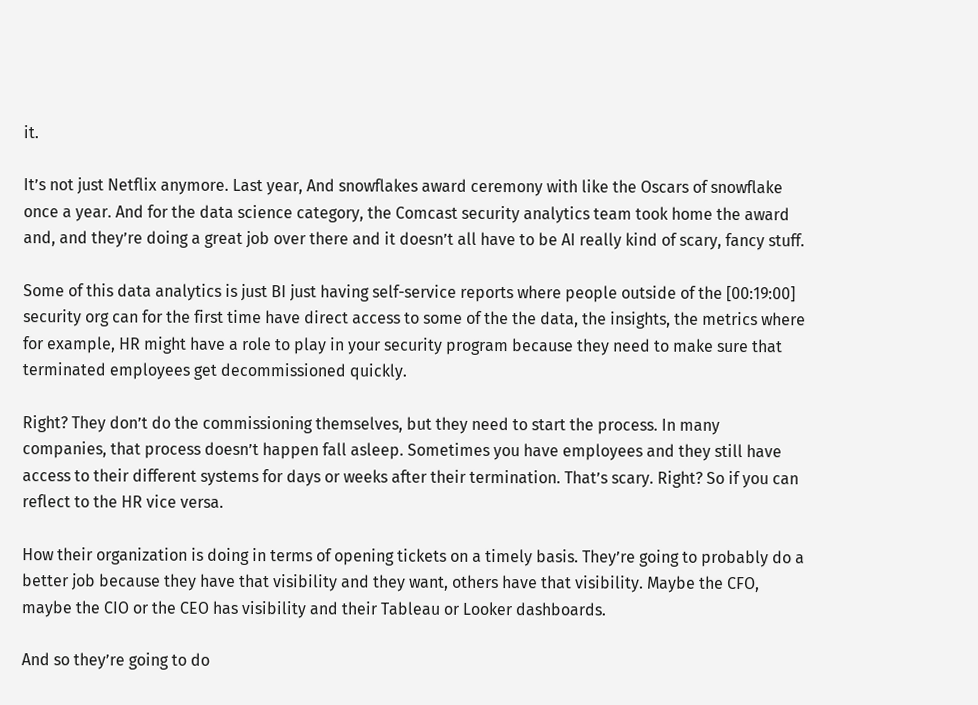it.

It’s not just Netflix anymore. Last year, And snowflakes award ceremony with like the Oscars of snowflake once a year. And for the data science category, the Comcast security analytics team took home the award and, and they’re doing a great job over there and it doesn’t all have to be AI really kind of scary, fancy stuff.

Some of this data analytics is just BI just having self-service reports where people outside of the [00:19:00] security org can for the first time have direct access to some of the the data, the insights, the metrics where for example, HR might have a role to play in your security program because they need to make sure that terminated employees get decommissioned quickly.

Right? They don’t do the commissioning themselves, but they need to start the process. In many companies, that process doesn’t happen fall asleep. Sometimes you have employees and they still have access to their different systems for days or weeks after their termination. That’s scary. Right? So if you can reflect to the HR vice versa.

How their organization is doing in terms of opening tickets on a timely basis. They’re going to probably do a better job because they have that visibility and they want, others have that visibility. Maybe the CFO, maybe the CIO or the CEO has visibility and their Tableau or Looker dashboards.

And so they’re going to do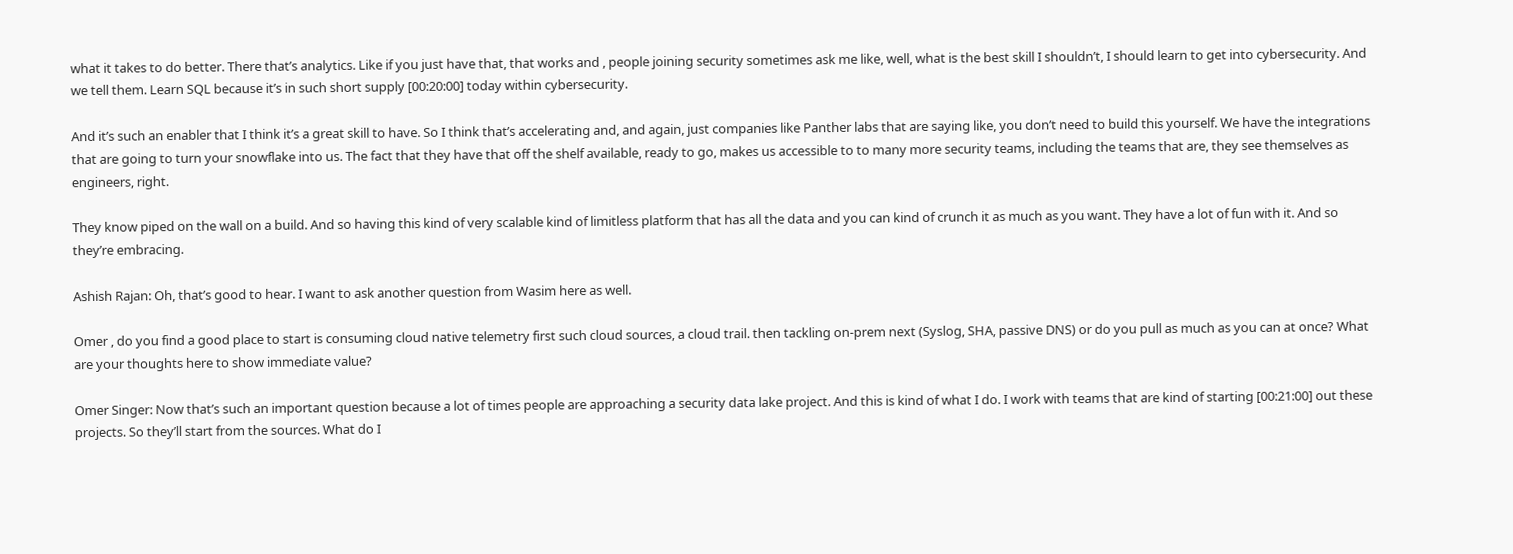what it takes to do better. There that’s analytics. Like if you just have that, that works and , people joining security sometimes ask me like, well, what is the best skill I shouldn’t, I should learn to get into cybersecurity. And we tell them. Learn SQL because it’s in such short supply [00:20:00] today within cybersecurity.

And it’s such an enabler that I think it’s a great skill to have. So I think that’s accelerating and, and again, just companies like Panther labs that are saying like, you don’t need to build this yourself. We have the integrations that are going to turn your snowflake into us. The fact that they have that off the shelf available, ready to go, makes us accessible to to many more security teams, including the teams that are, they see themselves as engineers, right.

They know piped on the wall on a build. And so having this kind of very scalable kind of limitless platform that has all the data and you can kind of crunch it as much as you want. They have a lot of fun with it. And so they’re embracing.

Ashish Rajan: Oh, that’s good to hear. I want to ask another question from Wasim here as well.

Omer , do you find a good place to start is consuming cloud native telemetry first such cloud sources, a cloud trail. then tackling on-prem next (Syslog, SHA, passive DNS) or do you pull as much as you can at once? What are your thoughts here to show immediate value?

Omer Singer: Now that’s such an important question because a lot of times people are approaching a security data lake project. And this is kind of what I do. I work with teams that are kind of starting [00:21:00] out these projects. So they’ll start from the sources. What do I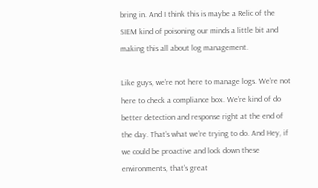bring in. And I think this is maybe a Relic of the SIEM kind of poisoning our minds a little bit and making this all about log management.

Like guys, we’re not here to manage logs. We’re not here to check a compliance box. We’re kind of do better detection and response right at the end of the day. That’s what we’re trying to do. And Hey, if we could be proactive and lock down these environments, that’s great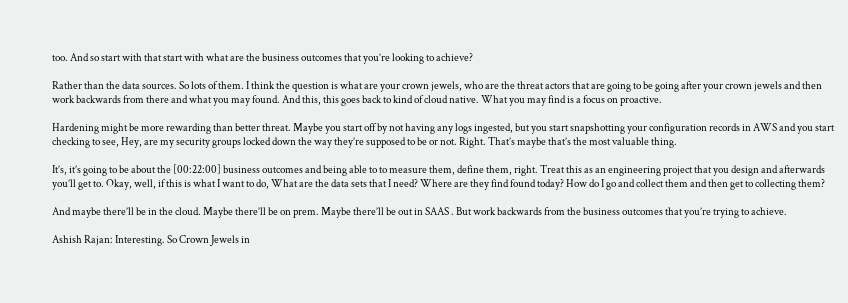too. And so start with that start with what are the business outcomes that you’re looking to achieve?

Rather than the data sources. So lots of them. I think the question is what are your crown jewels, who are the threat actors that are going to be going after your crown jewels and then work backwards from there and what you may found. And this, this goes back to kind of cloud native. What you may find is a focus on proactive.

Hardening might be more rewarding than better threat. Maybe you start off by not having any logs ingested, but you start snapshotting your configuration records in AWS and you start checking to see, Hey, are my security groups locked down the way they’re supposed to be or not. Right. That’s maybe that’s the most valuable thing.

It’s, it’s going to be about the [00:22:00] business outcomes and being able to to measure them, define them, right. Treat this as an engineering project that you design and afterwards you’ll get to. Okay, well, if this is what I want to do, What are the data sets that I need? Where are they find found today? How do I go and collect them and then get to collecting them?

And maybe there’ll be in the cloud. Maybe there’ll be on prem. Maybe there’ll be out in SAAS . But work backwards from the business outcomes that you’re trying to achieve.

Ashish Rajan: Interesting. So Crown Jewels in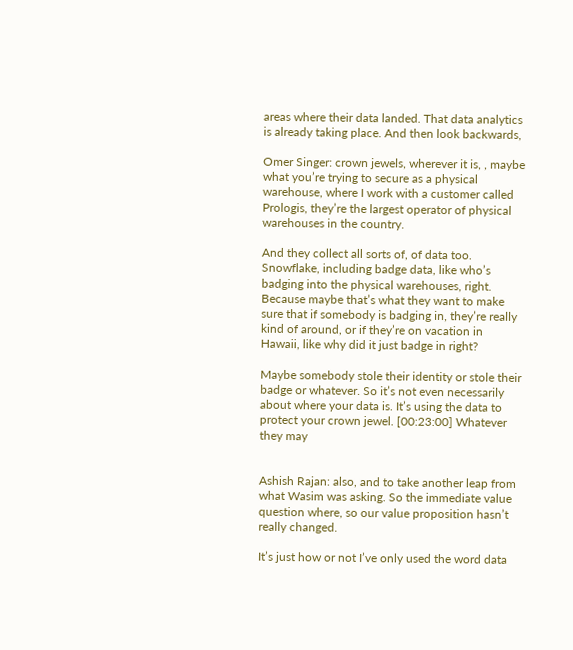areas where their data landed. That data analytics is already taking place. And then look backwards,

Omer Singer: crown jewels, wherever it is, , maybe what you’re trying to secure as a physical warehouse, where I work with a customer called Prologis, they’re the largest operator of physical warehouses in the country.

And they collect all sorts of, of data too. Snowflake, including badge data, like who’s badging into the physical warehouses, right. Because maybe that’s what they want to make sure that if somebody is badging in, they’re really kind of around, or if they’re on vacation in Hawaii, like why did it just badge in right?

Maybe somebody stole their identity or stole their badge or whatever. So it’s not even necessarily about where your data is. It’s using the data to protect your crown jewel. [00:23:00] Whatever they may


Ashish Rajan: also, and to take another leap from what Wasim was asking. So the immediate value question where, so our value proposition hasn’t really changed.

It’s just how or not I’ve only used the word data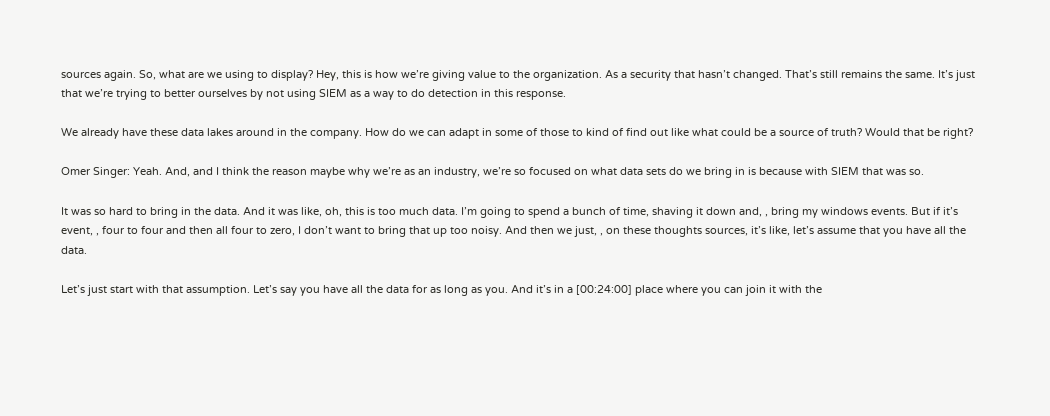sources again. So, what are we using to display? Hey, this is how we’re giving value to the organization. As a security that hasn’t changed. That’s still remains the same. It’s just that we’re trying to better ourselves by not using SIEM as a way to do detection in this response.

We already have these data lakes around in the company. How do we can adapt in some of those to kind of find out like what could be a source of truth? Would that be right?

Omer Singer: Yeah. And, and I think the reason maybe why we’re as an industry, we’re so focused on what data sets do we bring in is because with SIEM that was so.

It was so hard to bring in the data. And it was like, oh, this is too much data. I’m going to spend a bunch of time, shaving it down and, , bring my windows events. But if it’s event, , four to four and then all four to zero, I don’t want to bring that up too noisy. And then we just, , on these thoughts sources, it’s like, let’s assume that you have all the data.

Let’s just start with that assumption. Let’s say you have all the data for as long as you. And it’s in a [00:24:00] place where you can join it with the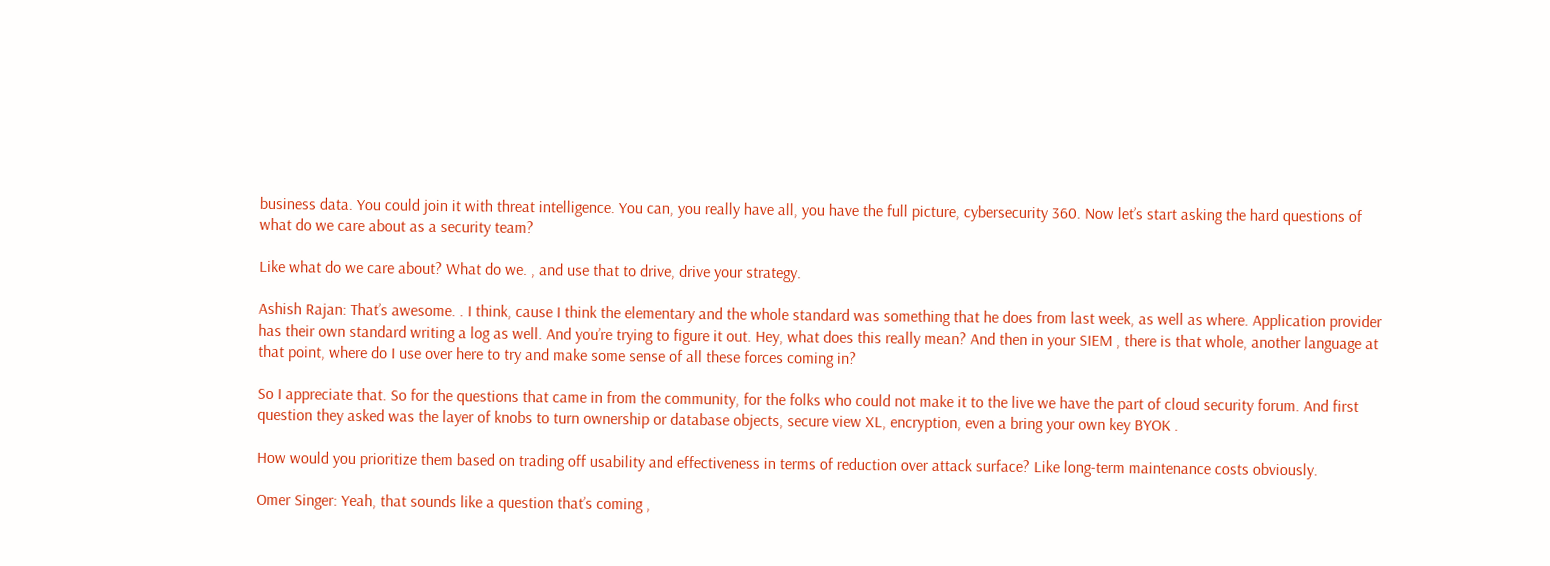business data. You could join it with threat intelligence. You can, you really have all, you have the full picture, cybersecurity 360. Now let’s start asking the hard questions of what do we care about as a security team?

Like what do we care about? What do we. , and use that to drive, drive your strategy.

Ashish Rajan: That’s awesome. . I think, cause I think the elementary and the whole standard was something that he does from last week, as well as where. Application provider has their own standard writing a log as well. And you’re trying to figure it out. Hey, what does this really mean? And then in your SIEM , there is that whole, another language at that point, where do I use over here to try and make some sense of all these forces coming in?

So I appreciate that. So for the questions that came in from the community, for the folks who could not make it to the live we have the part of cloud security forum. And first question they asked was the layer of knobs to turn ownership or database objects, secure view XL, encryption, even a bring your own key BYOK .

How would you prioritize them based on trading off usability and effectiveness in terms of reduction over attack surface? Like long-term maintenance costs obviously.

Omer Singer: Yeah, that sounds like a question that’s coming ,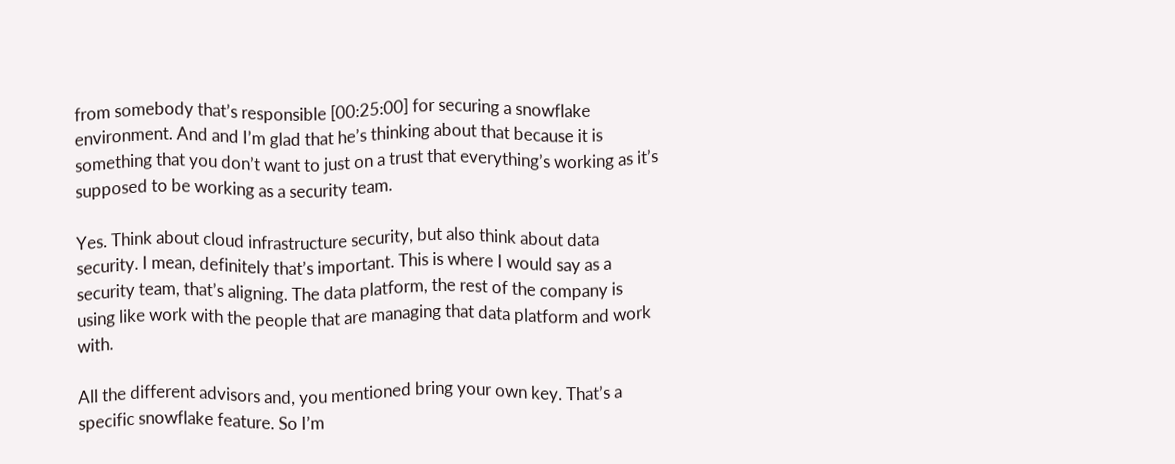from somebody that’s responsible [00:25:00] for securing a snowflake environment. And and I’m glad that he’s thinking about that because it is something that you don’t want to just on a trust that everything’s working as it’s supposed to be working as a security team.

Yes. Think about cloud infrastructure security, but also think about data security. I mean, definitely that’s important. This is where I would say as a security team, that’s aligning. The data platform, the rest of the company is using like work with the people that are managing that data platform and work with.

All the different advisors and, you mentioned bring your own key. That’s a specific snowflake feature. So I’m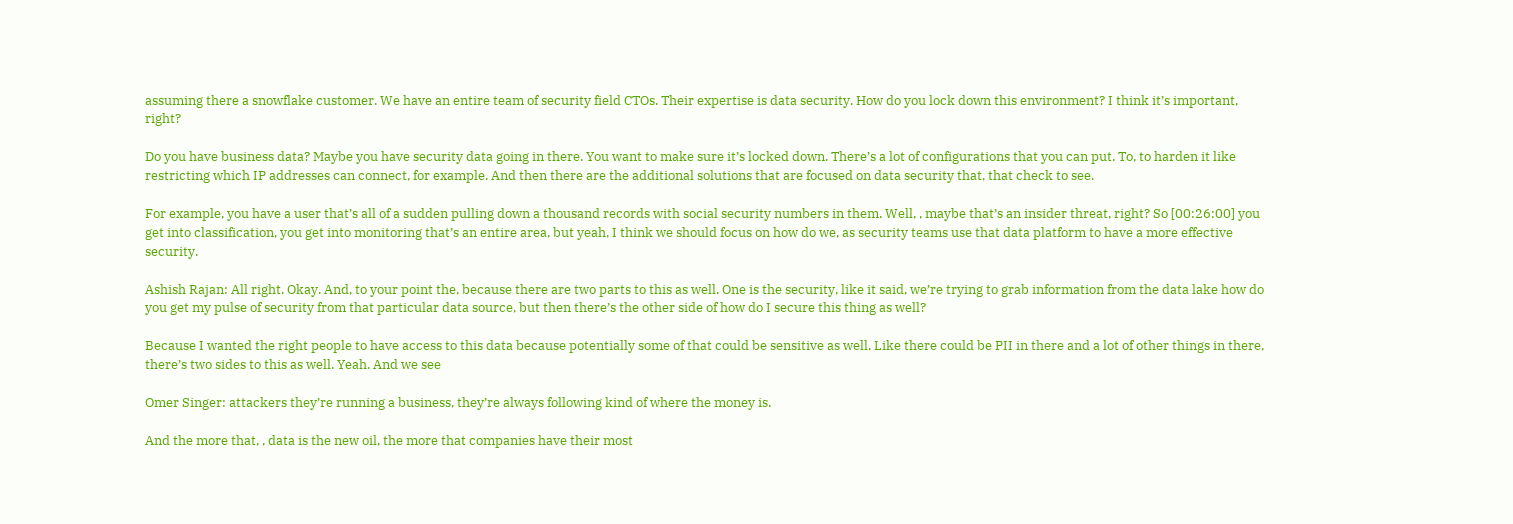assuming there a snowflake customer. We have an entire team of security field CTOs. Their expertise is data security. How do you lock down this environment? I think it’s important, right?

Do you have business data? Maybe you have security data going in there. You want to make sure it’s locked down. There’s a lot of configurations that you can put. To, to harden it like restricting which IP addresses can connect, for example. And then there are the additional solutions that are focused on data security that, that check to see.

For example, you have a user that’s all of a sudden pulling down a thousand records with social security numbers in them. Well, , maybe that’s an insider threat, right? So [00:26:00] you get into classification, you get into monitoring that’s an entire area, but yeah, I think we should focus on how do we, as security teams use that data platform to have a more effective security.

Ashish Rajan: All right. Okay. And, to your point the, because there are two parts to this as well. One is the security, like it said, we’re trying to grab information from the data lake how do you get my pulse of security from that particular data source, but then there’s the other side of how do I secure this thing as well?

Because I wanted the right people to have access to this data because potentially some of that could be sensitive as well. Like there could be PII in there and a lot of other things in there, there’s two sides to this as well. Yeah. And we see

Omer Singer: attackers they’re running a business, they’re always following kind of where the money is.

And the more that, , data is the new oil, the more that companies have their most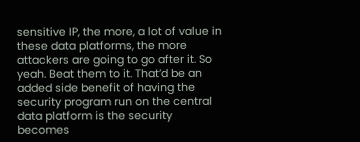sensitive IP, the more, a lot of value in these data platforms, the more attackers are going to go after it. So yeah. Beat them to it. That’d be an added side benefit of having the security program run on the central data platform is the security becomes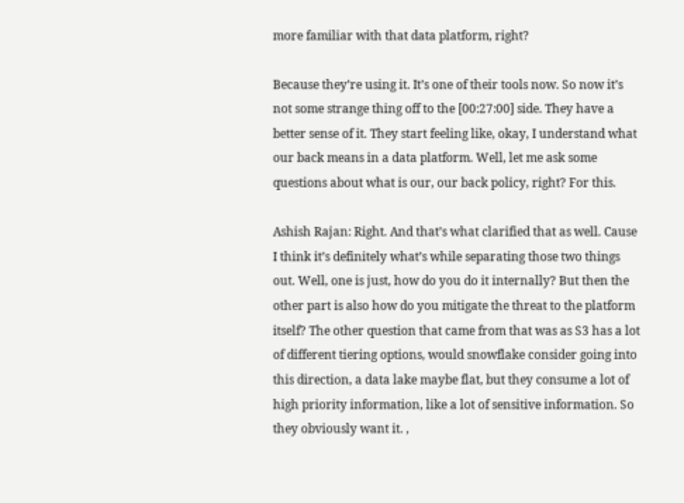more familiar with that data platform, right?

Because they’re using it. It’s one of their tools now. So now it’s not some strange thing off to the [00:27:00] side. They have a better sense of it. They start feeling like, okay, I understand what our back means in a data platform. Well, let me ask some questions about what is our, our back policy, right? For this.

Ashish Rajan: Right. And that’s what clarified that as well. Cause I think it’s definitely what’s while separating those two things out. Well, one is just, how do you do it internally? But then the other part is also how do you mitigate the threat to the platform itself? The other question that came from that was as S3 has a lot of different tiering options, would snowflake consider going into this direction, a data lake maybe flat, but they consume a lot of high priority information, like a lot of sensitive information. So they obviously want it. ,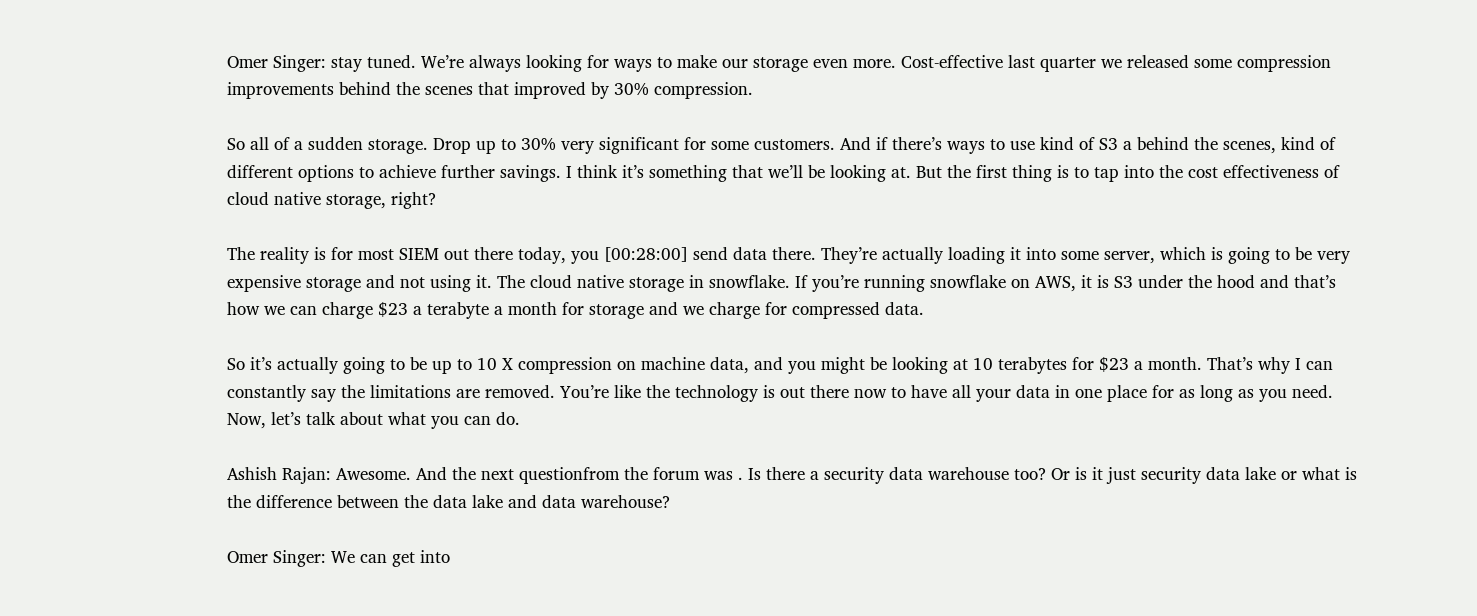Omer Singer: stay tuned. We’re always looking for ways to make our storage even more. Cost-effective last quarter we released some compression improvements behind the scenes that improved by 30% compression.

So all of a sudden storage. Drop up to 30% very significant for some customers. And if there’s ways to use kind of S3 a behind the scenes, kind of different options to achieve further savings. I think it’s something that we’ll be looking at. But the first thing is to tap into the cost effectiveness of cloud native storage, right?

The reality is for most SIEM out there today, you [00:28:00] send data there. They’re actually loading it into some server, which is going to be very expensive storage and not using it. The cloud native storage in snowflake. If you’re running snowflake on AWS, it is S3 under the hood and that’s how we can charge $23 a terabyte a month for storage and we charge for compressed data.

So it’s actually going to be up to 10 X compression on machine data, and you might be looking at 10 terabytes for $23 a month. That’s why I can constantly say the limitations are removed. You’re like the technology is out there now to have all your data in one place for as long as you need. Now, let’s talk about what you can do.

Ashish Rajan: Awesome. And the next questionfrom the forum was . Is there a security data warehouse too? Or is it just security data lake or what is the difference between the data lake and data warehouse?

Omer Singer: We can get into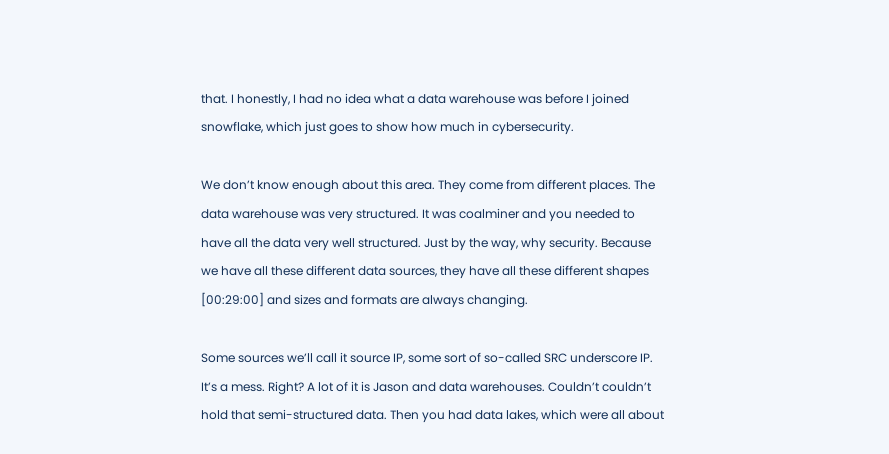that. I honestly, I had no idea what a data warehouse was before I joined snowflake, which just goes to show how much in cybersecurity.

We don’t know enough about this area. They come from different places. The data warehouse was very structured. It was coalminer and you needed to have all the data very well structured. Just by the way, why security. Because we have all these different data sources, they have all these different shapes [00:29:00] and sizes and formats are always changing.

Some sources we’ll call it source IP, some sort of so-called SRC underscore IP. It’s a mess. Right? A lot of it is Jason and data warehouses. Couldn’t couldn’t hold that semi-structured data. Then you had data lakes, which were all about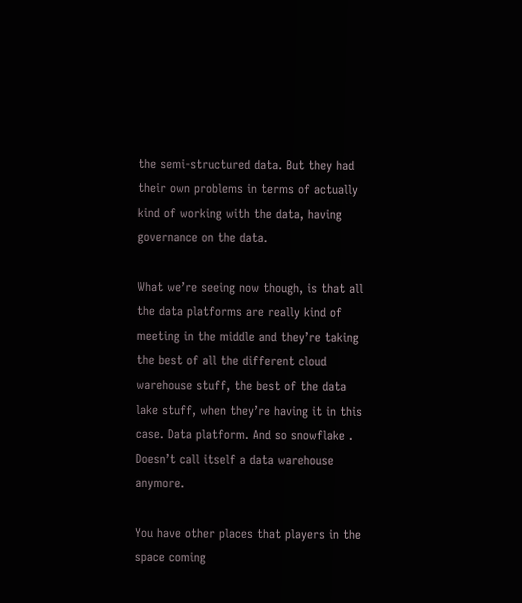the semi-structured data. But they had their own problems in terms of actually kind of working with the data, having governance on the data.

What we’re seeing now though, is that all the data platforms are really kind of meeting in the middle and they’re taking the best of all the different cloud warehouse stuff, the best of the data lake stuff, when they’re having it in this case. Data platform. And so snowflake . Doesn’t call itself a data warehouse anymore.

You have other places that players in the space coming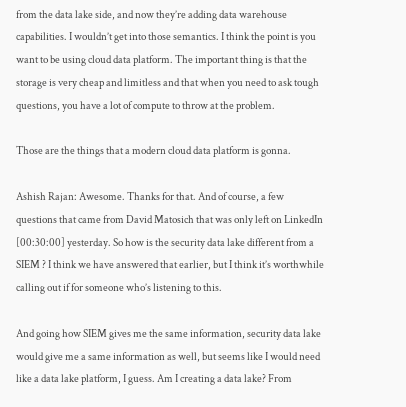from the data lake side, and now they’re adding data warehouse capabilities. I wouldn’t get into those semantics. I think the point is you want to be using cloud data platform. The important thing is that the storage is very cheap and limitless and that when you need to ask tough questions, you have a lot of compute to throw at the problem.

Those are the things that a modern cloud data platform is gonna.

Ashish Rajan: Awesome. Thanks for that. And of course, a few questions that came from David Matosich that was only left on LinkedIn [00:30:00] yesterday. So how is the security data lake different from a SIEM ? I think we have answered that earlier, but I think it’s worthwhile calling out if for someone who’s listening to this.

And going how SIEM gives me the same information, security data lake would give me a same information as well, but seems like I would need like a data lake platform, I guess. Am I creating a data lake? From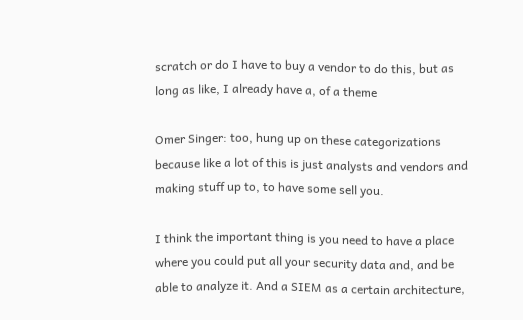scratch or do I have to buy a vendor to do this, but as long as like, I already have a, of a theme

Omer Singer: too, hung up on these categorizations because like a lot of this is just analysts and vendors and making stuff up to, to have some sell you.

I think the important thing is you need to have a place where you could put all your security data and, and be able to analyze it. And a SIEM as a certain architecture,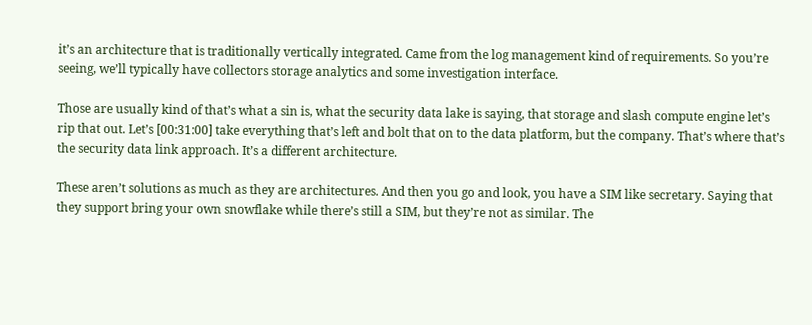it’s an architecture that is traditionally vertically integrated. Came from the log management kind of requirements. So you’re seeing, we’ll typically have collectors storage analytics and some investigation interface.

Those are usually kind of that’s what a sin is, what the security data lake is saying, that storage and slash compute engine let’s rip that out. Let’s [00:31:00] take everything that’s left and bolt that on to the data platform, but the company. That’s where that’s the security data link approach. It’s a different architecture.

These aren’t solutions as much as they are architectures. And then you go and look, you have a SIM like secretary. Saying that they support bring your own snowflake while there’s still a SIM, but they’re not as similar. The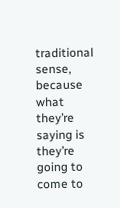traditional sense, because what they’re saying is they’re going to come to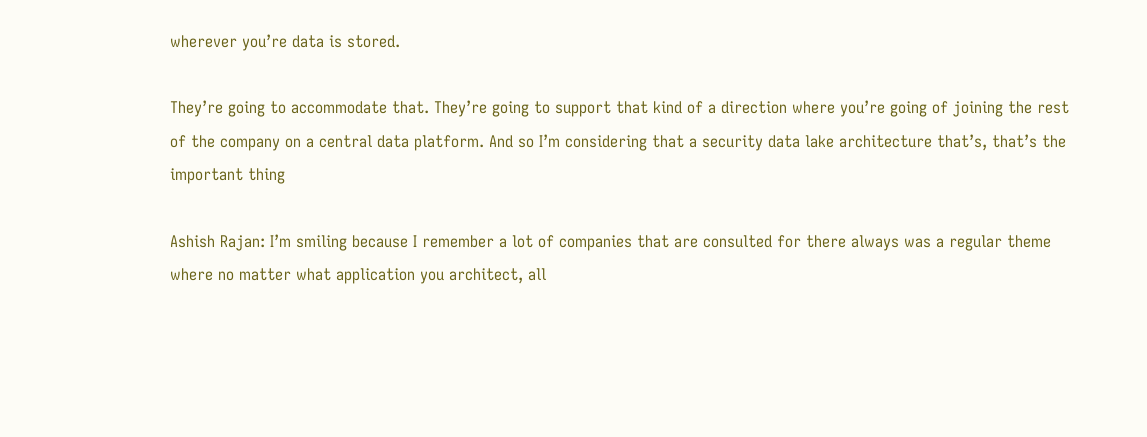wherever you’re data is stored.

They’re going to accommodate that. They’re going to support that kind of a direction where you’re going of joining the rest of the company on a central data platform. And so I’m considering that a security data lake architecture that’s, that’s the important thing

Ashish Rajan: I’m smiling because I remember a lot of companies that are consulted for there always was a regular theme where no matter what application you architect, all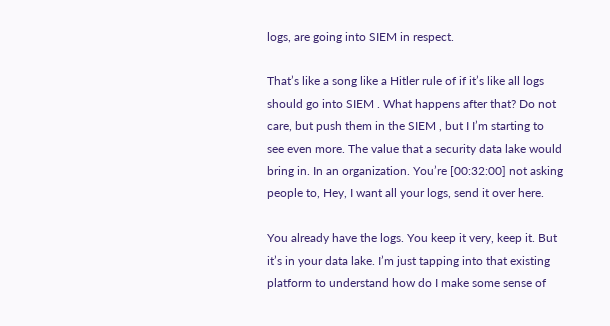logs, are going into SIEM in respect.

That’s like a song like a Hitler rule of if it’s like all logs should go into SIEM . What happens after that? Do not care, but push them in the SIEM , but I I’m starting to see even more. The value that a security data lake would bring in. In an organization. You’re [00:32:00] not asking people to, Hey, I want all your logs, send it over here.

You already have the logs. You keep it very, keep it. But it’s in your data lake. I’m just tapping into that existing platform to understand how do I make some sense of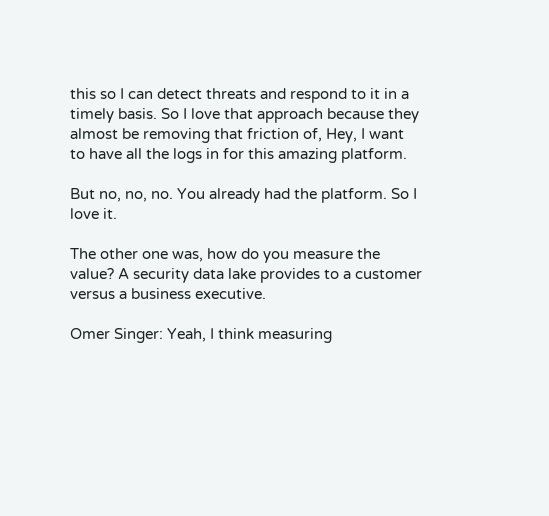this so I can detect threats and respond to it in a timely basis. So I love that approach because they almost be removing that friction of, Hey, I want to have all the logs in for this amazing platform.

But no, no, no. You already had the platform. So I love it.

The other one was, how do you measure the value? A security data lake provides to a customer versus a business executive.

Omer Singer: Yeah, I think measuring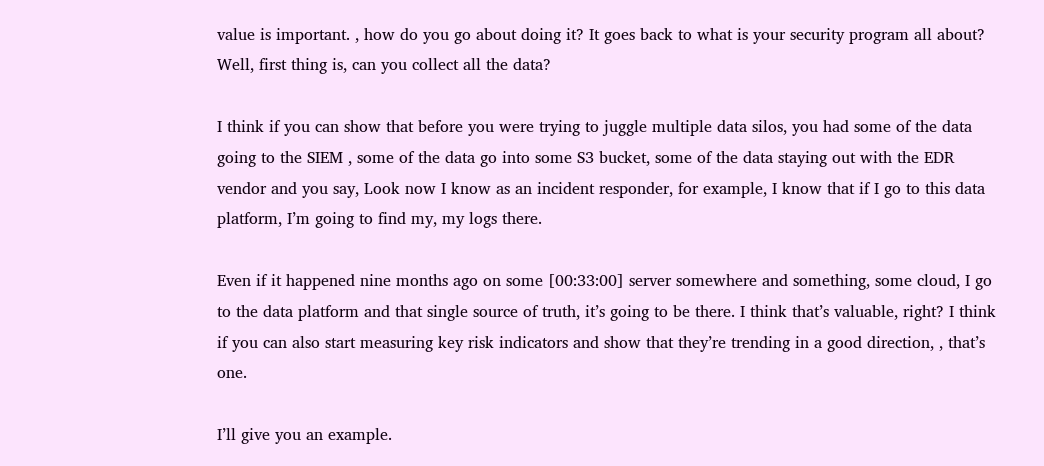value is important. , how do you go about doing it? It goes back to what is your security program all about? Well, first thing is, can you collect all the data?

I think if you can show that before you were trying to juggle multiple data silos, you had some of the data going to the SIEM , some of the data go into some S3 bucket, some of the data staying out with the EDR vendor and you say, Look now I know as an incident responder, for example, I know that if I go to this data platform, I’m going to find my, my logs there.

Even if it happened nine months ago on some [00:33:00] server somewhere and something, some cloud, I go to the data platform and that single source of truth, it’s going to be there. I think that’s valuable, right? I think if you can also start measuring key risk indicators and show that they’re trending in a good direction, , that’s one.

I’ll give you an example.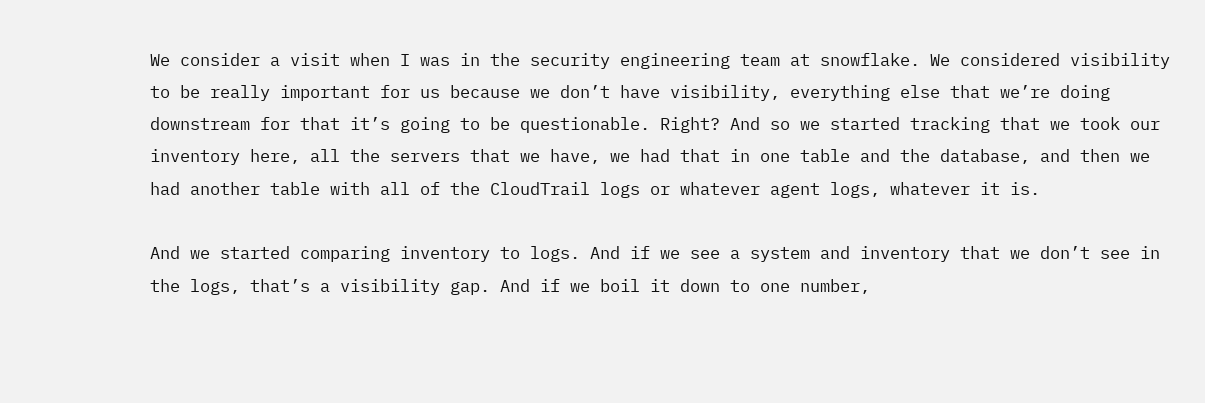We consider a visit when I was in the security engineering team at snowflake. We considered visibility to be really important for us because we don’t have visibility, everything else that we’re doing downstream for that it’s going to be questionable. Right? And so we started tracking that we took our inventory here, all the servers that we have, we had that in one table and the database, and then we had another table with all of the CloudTrail logs or whatever agent logs, whatever it is.

And we started comparing inventory to logs. And if we see a system and inventory that we don’t see in the logs, that’s a visibility gap. And if we boil it down to one number,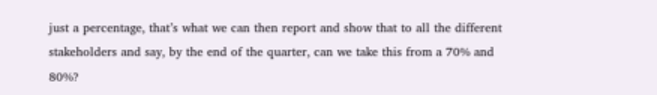just a percentage, that’s what we can then report and show that to all the different stakeholders and say, by the end of the quarter, can we take this from a 70% and 80%?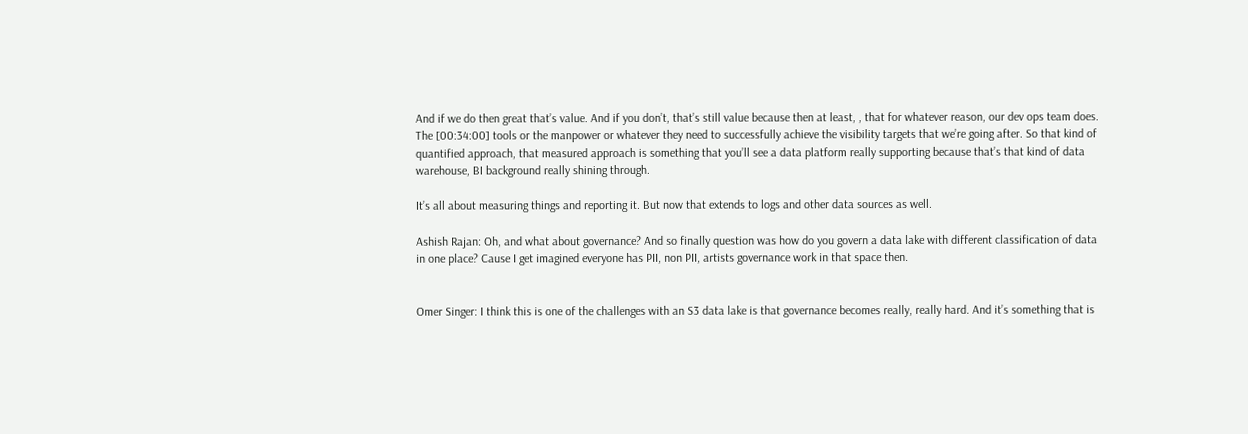And if we do then great that’s value. And if you don’t, that’s still value because then at least, , that for whatever reason, our dev ops team does. The [00:34:00] tools or the manpower or whatever they need to successfully achieve the visibility targets that we’re going after. So that kind of quantified approach, that measured approach is something that you’ll see a data platform really supporting because that’s that kind of data warehouse, BI background really shining through.

It’s all about measuring things and reporting it. But now that extends to logs and other data sources as well.

Ashish Rajan: Oh, and what about governance? And so finally question was how do you govern a data lake with different classification of data in one place? Cause I get imagined everyone has PII, non PII, artists governance work in that space then.


Omer Singer: I think this is one of the challenges with an S3 data lake is that governance becomes really, really hard. And it’s something that is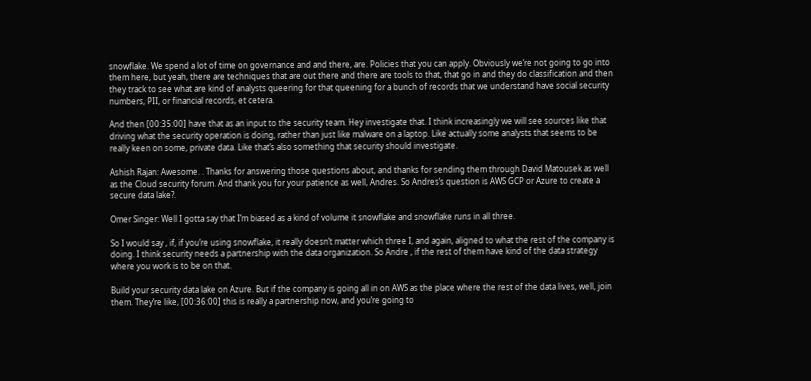snowflake. We spend a lot of time on governance and and there, are. Policies that you can apply. Obviously we’re not going to go into them here, but yeah, there are techniques that are out there and there are tools to that, that go in and they do classification and then they track to see what are kind of analysts queering for that queening for a bunch of records that we understand have social security numbers, PII, or financial records, et cetera.

And then [00:35:00] have that as an input to the security team. Hey investigate that. I think increasingly we will see sources like that driving what the security operation is doing, rather than just like malware on a laptop. Like actually some analysts that seems to be really keen on some, private data. Like that’s also something that security should investigate.

Ashish Rajan: Awesome. . Thanks for answering those questions about, and thanks for sending them through David Matousek as well as the Cloud security forum. And thank you for your patience as well, Andres. So Andres’s question is AWS GCP or Azure to create a secure data lake?.

Omer Singer: Well I gotta say that I’m biased as a kind of volume it snowflake and snowflake runs in all three.

So I would say , if, if you’re using snowflake, it really doesn’t matter which three I, and again, aligned to what the rest of the company is doing. I think security needs a partnership with the data organization. So Andre , if the rest of them have kind of the data strategy where you work is to be on that.

Build your security data lake on Azure. But if the company is going all in on AWS as the place where the rest of the data lives, well, join them. They’re like, [00:36:00] this is really a partnership now, and you’re going to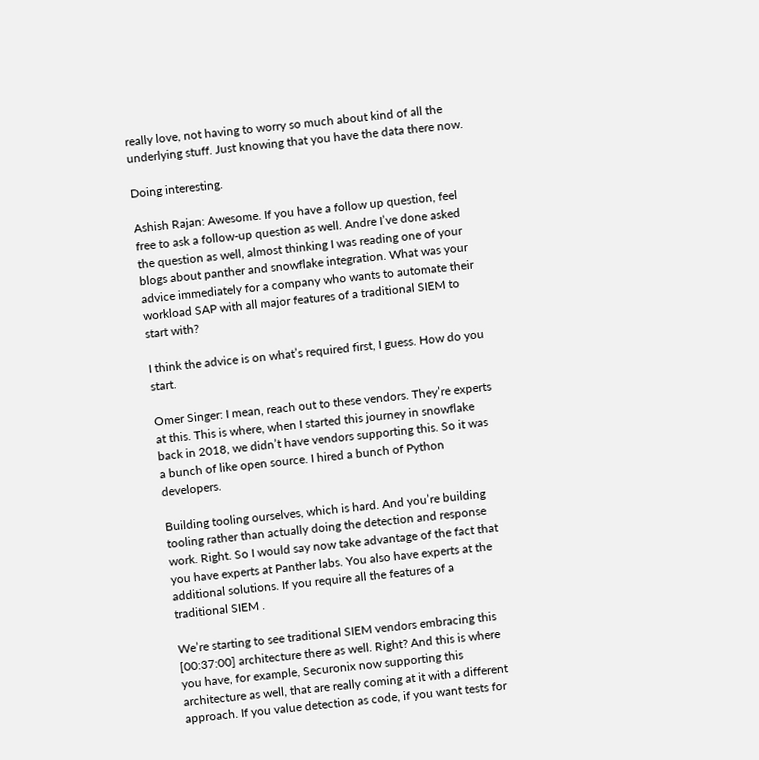really love, not having to worry so much about kind of all the underlying stuff. Just knowing that you have the data there now.

Doing interesting.

Ashish Rajan: Awesome. If you have a follow up question, feel free to ask a follow-up question as well. Andre I’ve done asked the question as well, almost thinking I was reading one of your blogs about panther and snowflake integration. What was your advice immediately for a company who wants to automate their workload SAP with all major features of a traditional SIEM to start with?

I think the advice is on what’s required first, I guess. How do you start.

Omer Singer: I mean, reach out to these vendors. They’re experts at this. This is where, when I started this journey in snowflake back in 2018, we didn’t have vendors supporting this. So it was a bunch of like open source. I hired a bunch of Python developers.

Building tooling ourselves, which is hard. And you’re building tooling rather than actually doing the detection and response work. Right. So I would say now take advantage of the fact that you have experts at Panther labs. You also have experts at the additional solutions. If you require all the features of a traditional SIEM .

We’re starting to see traditional SIEM vendors embracing this [00:37:00] architecture there as well. Right? And this is where you have, for example, Securonix now supporting this architecture as well, that are really coming at it with a different approach. If you value detection as code, if you want tests for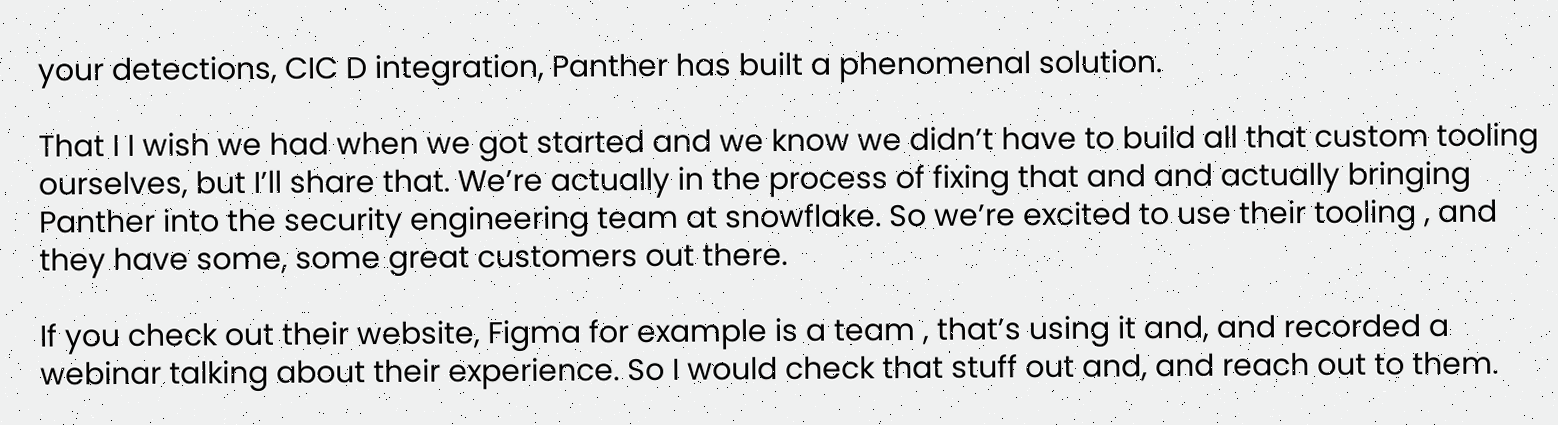your detections, CIC D integration, Panther has built a phenomenal solution.

That I I wish we had when we got started and we know we didn’t have to build all that custom tooling ourselves, but I’ll share that. We’re actually in the process of fixing that and and actually bringing Panther into the security engineering team at snowflake. So we’re excited to use their tooling , and they have some, some great customers out there.

If you check out their website, Figma for example is a team , that’s using it and, and recorded a webinar talking about their experience. So I would check that stuff out and, and reach out to them.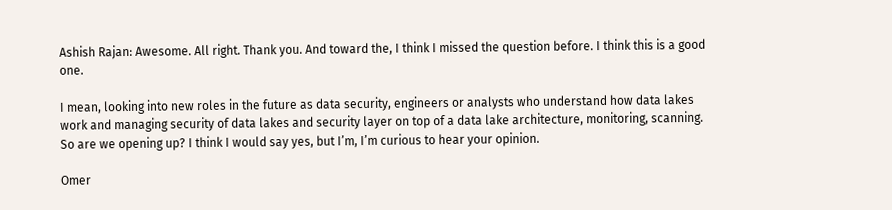Ashish Rajan: Awesome. All right. Thank you. And toward the, I think I missed the question before. I think this is a good one.

I mean, looking into new roles in the future as data security, engineers or analysts who understand how data lakes work and managing security of data lakes and security layer on top of a data lake architecture, monitoring, scanning. So are we opening up? I think I would say yes, but I’m, I’m curious to hear your opinion.

Omer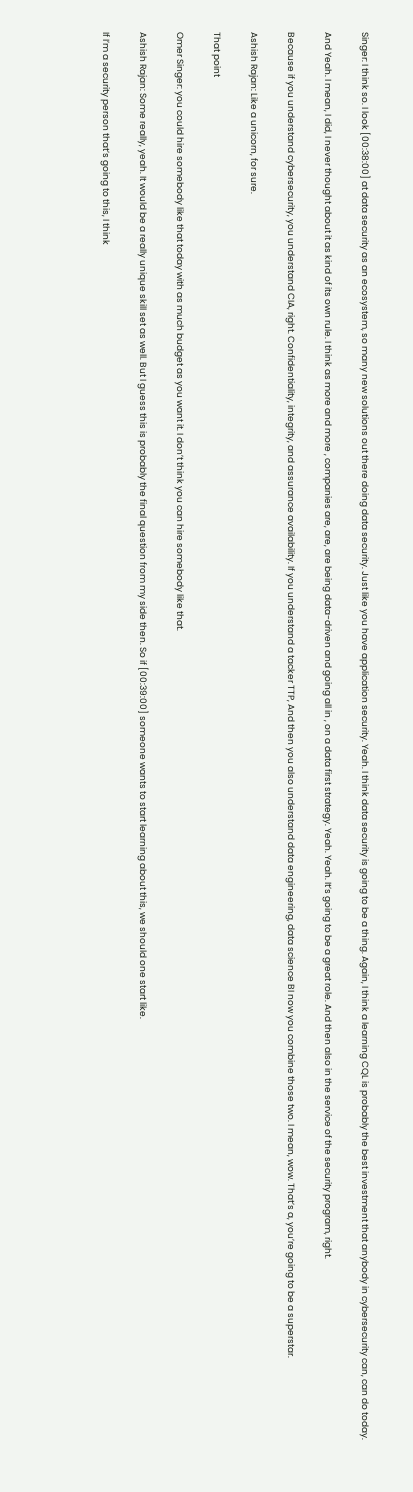Singer: I think so. I look [00:38:00] at data security as an ecosystem, so many new solutions out there doing data security. Just like you have application security. Yeah. I think data security is going to be a thing. Again, I think a learning CQL is probably the best investment that anybody in cybersecurity can, can do today.

And Yeah. I mean, I did, I never thought about it as kind of its own rule. I think as more and more , companies are, are, are being data-driven and going all in , on a data first strategy. Yeah. Yeah. It’s going to be a great role. And then also in the service of the security program, right.

Because if you understand cybersecurity, you understand CIA, right. Confidentiality, integrity, and assurance availability. If you understand a tacker TTP, And then you also understand data engineering, data science BI now you combine those two. I mean, wow. That’s a, you’re going to be a superstar.

Ashish Rajan: Like a unicorn, for sure.

That point

Omer Singer: you could hire somebody like that today with as much budget as you want it. I don’t think you can hire somebody like that.

Ashish Rajan: Some really, yeah. It would be a really unique skill set as well. But I guess this is probably the final question from my side then. So if [00:39:00] someone wants to start learning about this, we should one start like.

If I’m a security person that’s going to this, I think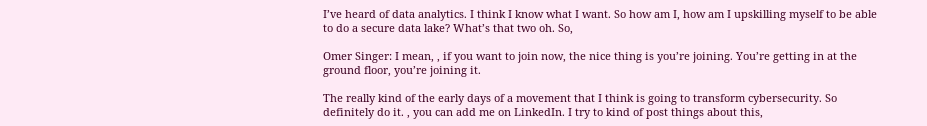I’ve heard of data analytics. I think I know what I want. So how am I, how am I upskilling myself to be able to do a secure data lake? What’s that two oh. So,

Omer Singer: I mean, , if you want to join now, the nice thing is you’re joining. You’re getting in at the ground floor, you’re joining it.

The really kind of the early days of a movement that I think is going to transform cybersecurity. So definitely do it. , you can add me on LinkedIn. I try to kind of post things about this,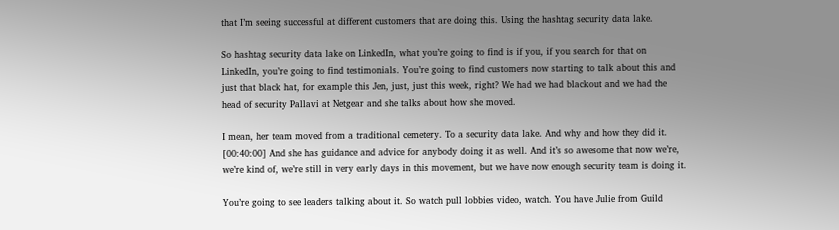that I’m seeing successful at different customers that are doing this. Using the hashtag security data lake.

So hashtag security data lake on LinkedIn, what you’re going to find is if you, if you search for that on LinkedIn, you’re going to find testimonials. You’re going to find customers now starting to talk about this and just that black hat, for example this Jen, just, just this week, right? We had we had blackout and we had the head of security Pallavi at Netgear and she talks about how she moved.

I mean, her team moved from a traditional cemetery. To a security data lake. And why and how they did it. [00:40:00] And she has guidance and advice for anybody doing it as well. And it’s so awesome that now we’re, we’re kind of, we’re still in very early days in this movement, but we have now enough security team is doing it.

You’re going to see leaders talking about it. So watch pull lobbies video, watch. You have Julie from Guild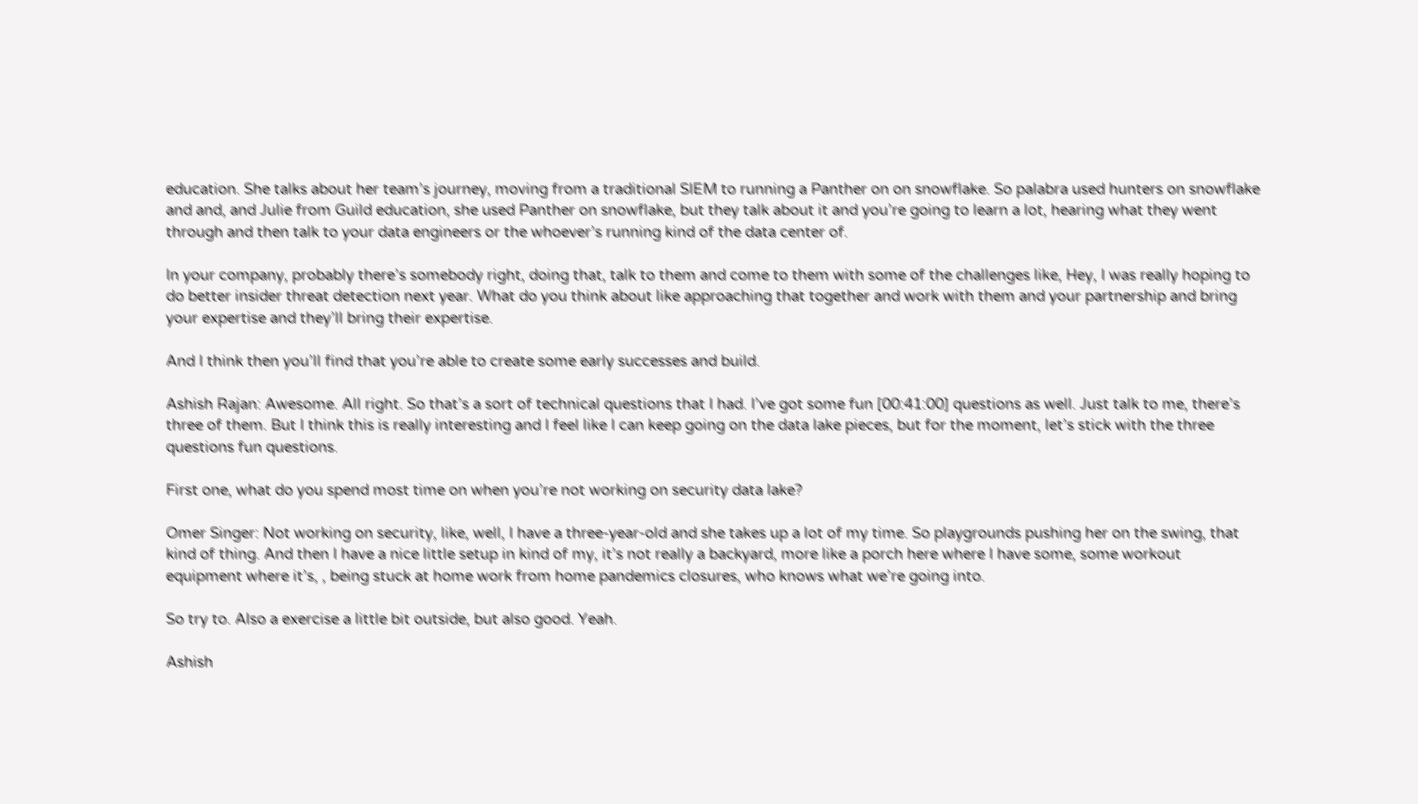education. She talks about her team’s journey, moving from a traditional SIEM to running a Panther on on snowflake. So palabra used hunters on snowflake and and, and Julie from Guild education, she used Panther on snowflake, but they talk about it and you’re going to learn a lot, hearing what they went through and then talk to your data engineers or the whoever’s running kind of the data center of.

In your company, probably there’s somebody right, doing that, talk to them and come to them with some of the challenges like, Hey, I was really hoping to do better insider threat detection next year. What do you think about like approaching that together and work with them and your partnership and bring your expertise and they’ll bring their expertise.

And I think then you’ll find that you’re able to create some early successes and build.

Ashish Rajan: Awesome. All right. So that’s a sort of technical questions that I had. I’ve got some fun [00:41:00] questions as well. Just talk to me, there’s three of them. But I think this is really interesting and I feel like I can keep going on the data lake pieces, but for the moment, let’s stick with the three questions fun questions.

First one, what do you spend most time on when you’re not working on security data lake?

Omer Singer: Not working on security, like, well, I have a three-year-old and she takes up a lot of my time. So playgrounds pushing her on the swing, that kind of thing. And then I have a nice little setup in kind of my, it’s not really a backyard, more like a porch here where I have some, some workout equipment where it’s, , being stuck at home work from home pandemics closures, who knows what we’re going into.

So try to. Also a exercise a little bit outside, but also good. Yeah.

Ashish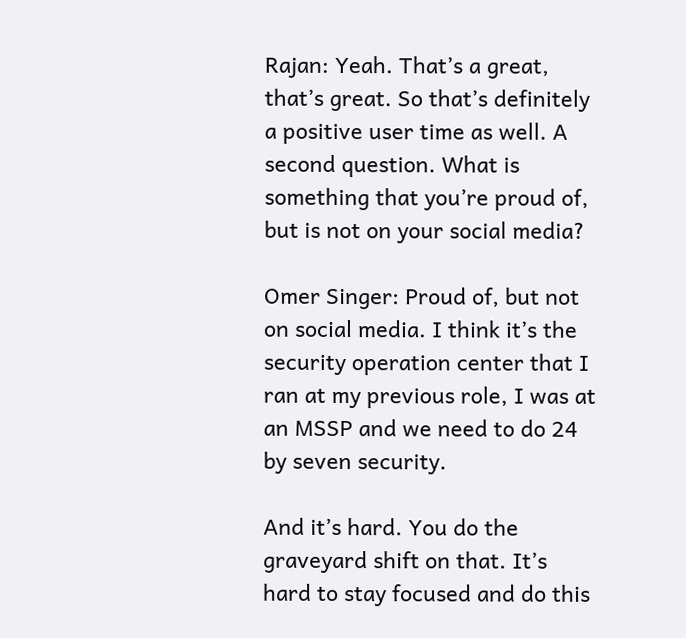Rajan: Yeah. That’s a great, that’s great. So that’s definitely a positive user time as well. A second question. What is something that you’re proud of, but is not on your social media?

Omer Singer: Proud of, but not on social media. I think it’s the security operation center that I ran at my previous role, I was at an MSSP and we need to do 24 by seven security.

And it’s hard. You do the graveyard shift on that. It’s hard to stay focused and do this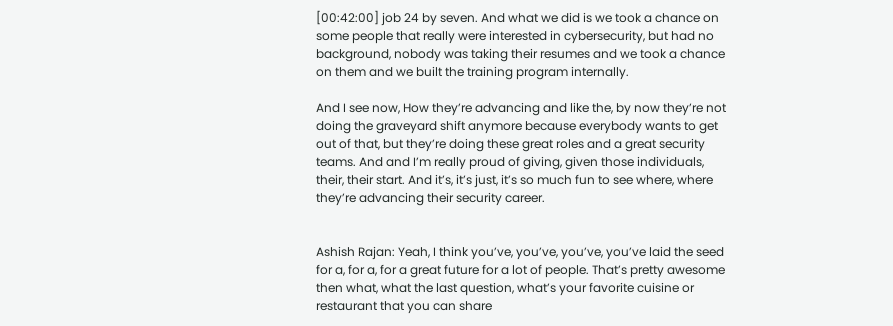[00:42:00] job 24 by seven. And what we did is we took a chance on some people that really were interested in cybersecurity, but had no background, nobody was taking their resumes and we took a chance on them and we built the training program internally.

And I see now, How they’re advancing and like the, by now they’re not doing the graveyard shift anymore because everybody wants to get out of that, but they’re doing these great roles and a great security teams. And and I’m really proud of giving, given those individuals, their, their start. And it’s, it’s just, it’s so much fun to see where, where they’re advancing their security career.


Ashish Rajan: Yeah, I think you’ve, you’ve, you’ve, you’ve laid the seed for a, for a, for a great future for a lot of people. That’s pretty awesome then what, what the last question, what’s your favorite cuisine or restaurant that you can share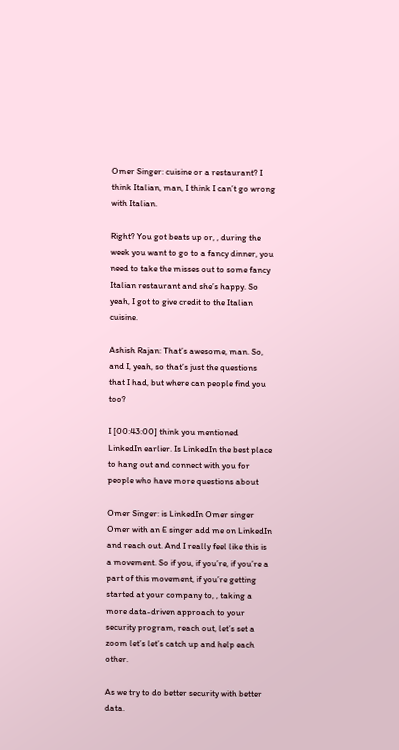Omer Singer: cuisine or a restaurant? I think Italian, man, I think I can’t go wrong with Italian.

Right? You got beats up or, , during the week you want to go to a fancy dinner, you need to take the misses out to some fancy Italian restaurant and she’s happy. So yeah, I got to give credit to the Italian cuisine.

Ashish Rajan: That’s awesome, man. So, and I, yeah, so that’s just the questions that I had, but where can people find you too?

I [00:43:00] think you mentioned LinkedIn earlier. Is LinkedIn the best place to hang out and connect with you for people who have more questions about

Omer Singer: is LinkedIn Omer singer Omer with an E singer add me on LinkedIn and reach out. And I really feel like this is a movement. So if you, if you’re, if you’re a part of this movement, if you’re getting started at your company to, , taking a more data-driven approach to your security program, reach out, let’s set a zoom let’s let’s catch up and help each other.

As we try to do better security with better data.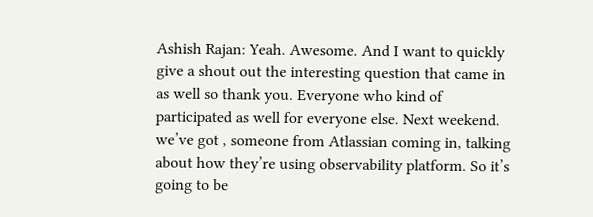Ashish Rajan: Yeah. Awesome. And I want to quickly give a shout out the interesting question that came in as well so thank you. Everyone who kind of participated as well for everyone else. Next weekend. we’ve got , someone from Atlassian coming in, talking about how they’re using observability platform. So it’s going to be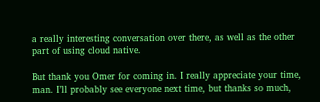a really interesting conversation over there, as well as the other part of using cloud native.

But thank you Omer for coming in. I really appreciate your time, man. I’ll probably see everyone next time, but thanks so much,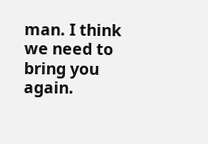man. I think we need to bring you again.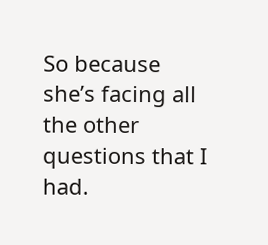So because she’s facing all the other questions that I had.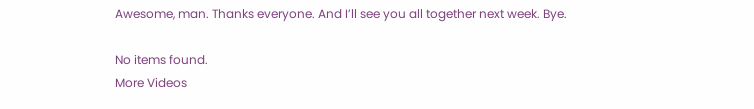Awesome, man. Thanks everyone. And I’ll see you all together next week. Bye.

No items found.
More Videos